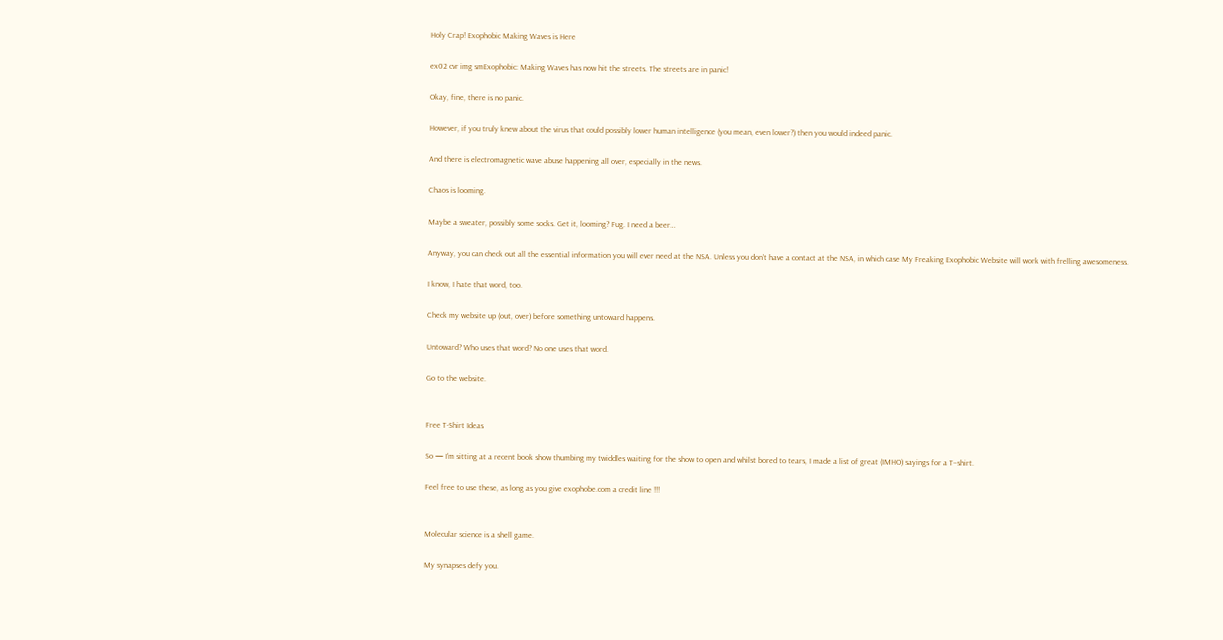Holy Crap! Exophobic Making Waves is Here

ex02 cvr img smExophobic: Making Waves has now hit the streets. The streets are in panic!

Okay, fine, there is no panic.

However, if you truly knew about the virus that could possibly lower human intelligence (you mean, even lower?) then you would indeed panic.

And there is electromagnetic wave abuse happening all over, especially in the news.

Chaos is looming.

Maybe a sweater, possibly some socks. Get it, looming? Fug. I need a beer…

Anyway, you can check out all the essential information you will ever need at the NSA. Unless you don’t have a contact at the NSA, in which case My Freaking Exophobic Website will work with frelling awesomeness.

I know, I hate that word, too.

Check my website up (out, over) before something untoward happens.

Untoward? Who uses that word? No one uses that word.

Go to the website.


Free T-Shirt Ideas

So — I’m sitting at a recent book show thumbing my twiddles waiting for the show to open and whilst bored to tears, I made a list of great (IMHO) sayings for a T–shirt.

Feel free to use these, as long as you give exophobe.com a credit line !!!


Molecular science is a shell game.

My synapses defy you.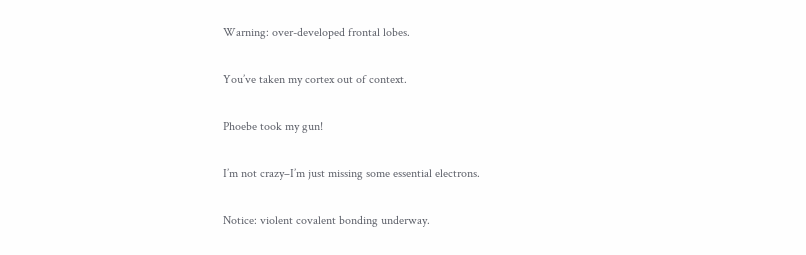Warning: over-developed frontal lobes.

You’ve taken my cortex out of context.

Phoebe took my gun!

I’m not crazy–I’m just missing some essential electrons.

Notice: violent covalent bonding underway.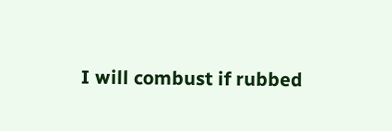I will combust if rubbed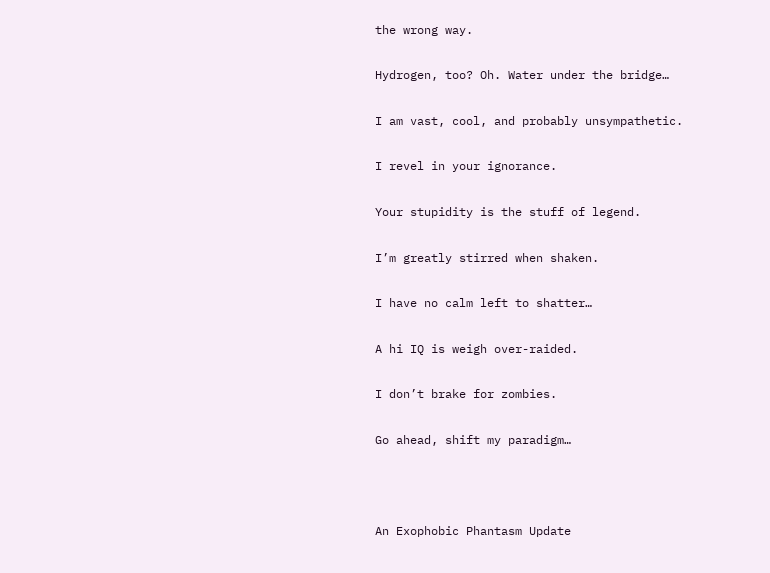the wrong way.

Hydrogen, too? Oh. Water under the bridge…

I am vast, cool, and probably unsympathetic.

I revel in your ignorance.

Your stupidity is the stuff of legend.

I’m greatly stirred when shaken.

I have no calm left to shatter…

A hi IQ is weigh over-raided.

I don’t brake for zombies.

Go ahead, shift my paradigm…



An Exophobic Phantasm Update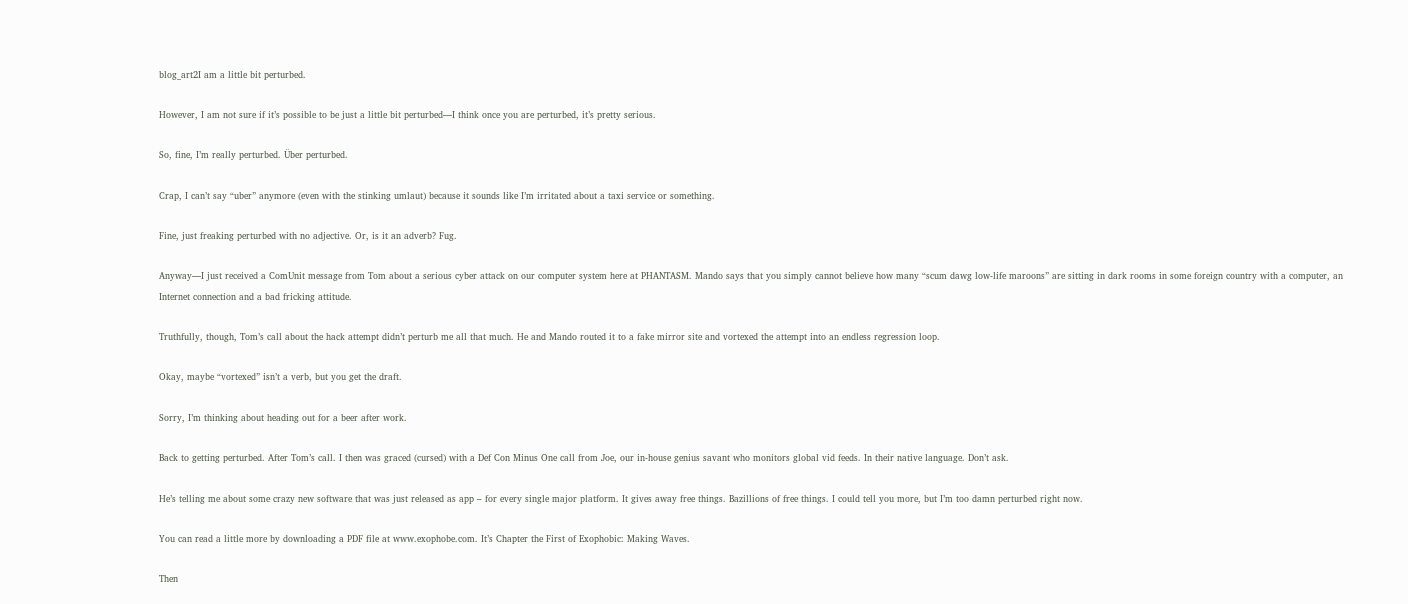blog_art2I am a little bit perturbed.

However, I am not sure if it’s possible to be just a little bit perturbed—I think once you are perturbed, it’s pretty serious.

So, fine, I’m really perturbed. Über perturbed.

Crap, I can’t say “uber” anymore (even with the stinking umlaut) because it sounds like I’m irritated about a taxi service or something.

Fine, just freaking perturbed with no adjective. Or, is it an adverb? Fug.

Anyway—I just received a ComUnit message from Tom about a serious cyber attack on our computer system here at PHANTASM. Mando says that you simply cannot believe how many “scum dawg low-life maroons” are sitting in dark rooms in some foreign country with a computer, an Internet connection and a bad fricking attitude.

Truthfully, though, Tom’s call about the hack attempt didn’t perturb me all that much. He and Mando routed it to a fake mirror site and vortexed the attempt into an endless regression loop.

Okay, maybe “vortexed” isn’t a verb, but you get the draft.

Sorry, I’m thinking about heading out for a beer after work.

Back to getting perturbed. After Tom’s call. I then was graced (cursed) with a Def Con Minus One call from Joe, our in-house genius savant who monitors global vid feeds. In their native language. Don’t ask.

He’s telling me about some crazy new software that was just released as app – for every single major platform. It gives away free things. Bazillions of free things. I could tell you more, but I’m too damn perturbed right now.

You can read a little more by downloading a PDF file at www.exophobe.com. It’s Chapter the First of Exophobic: Making Waves.

Then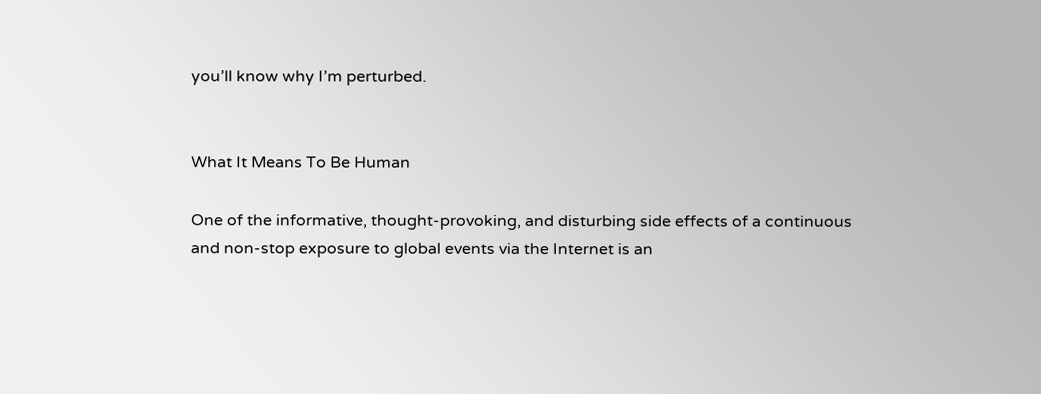you’ll know why I’m perturbed.


What It Means To Be Human

One of the informative, thought-provoking, and disturbing side effects of a continuous and non-stop exposure to global events via the Internet is an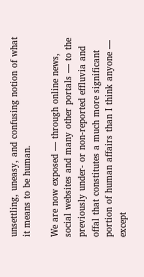unsettling, uneasy, and confusing notion of what it means to be human.

We are now exposed — through online news, social websites and many other portals — to the previously under- or non-reported effluvia and offal that constitutes a much more significant portion of human affairs than I think anyone — except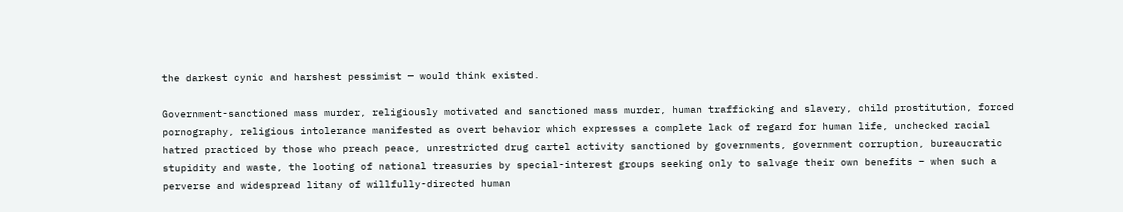the darkest cynic and harshest pessimist — would think existed.

Government-sanctioned mass murder, religiously motivated and sanctioned mass murder, human trafficking and slavery, child prostitution, forced pornography, religious intolerance manifested as overt behavior which expresses a complete lack of regard for human life, unchecked racial hatred practiced by those who preach peace, unrestricted drug cartel activity sanctioned by governments, government corruption, bureaucratic stupidity and waste, the looting of national treasuries by special-interest groups seeking only to salvage their own benefits – when such a perverse and widespread litany of willfully-directed human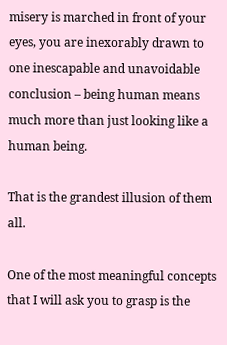misery is marched in front of your eyes, you are inexorably drawn to one inescapable and unavoidable conclusion – being human means much more than just looking like a human being.

That is the grandest illusion of them all.

One of the most meaningful concepts that I will ask you to grasp is the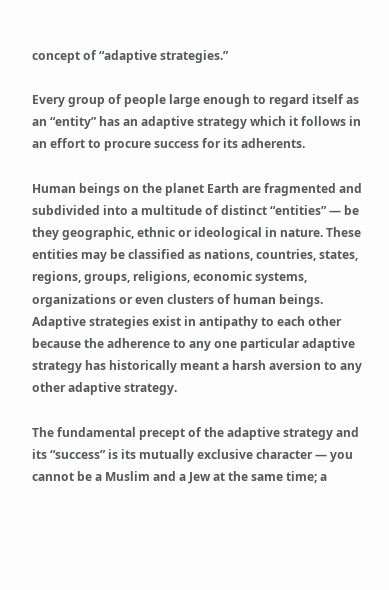concept of “adaptive strategies.”

Every group of people large enough to regard itself as an “entity” has an adaptive strategy which it follows in an effort to procure success for its adherents.

Human beings on the planet Earth are fragmented and subdivided into a multitude of distinct “entities” — be they geographic, ethnic or ideological in nature. These entities may be classified as nations, countries, states, regions, groups, religions, economic systems, organizations or even clusters of human beings. Adaptive strategies exist in antipathy to each other because the adherence to any one particular adaptive strategy has historically meant a harsh aversion to any other adaptive strategy.

The fundamental precept of the adaptive strategy and its “success” is its mutually exclusive character — you cannot be a Muslim and a Jew at the same time; a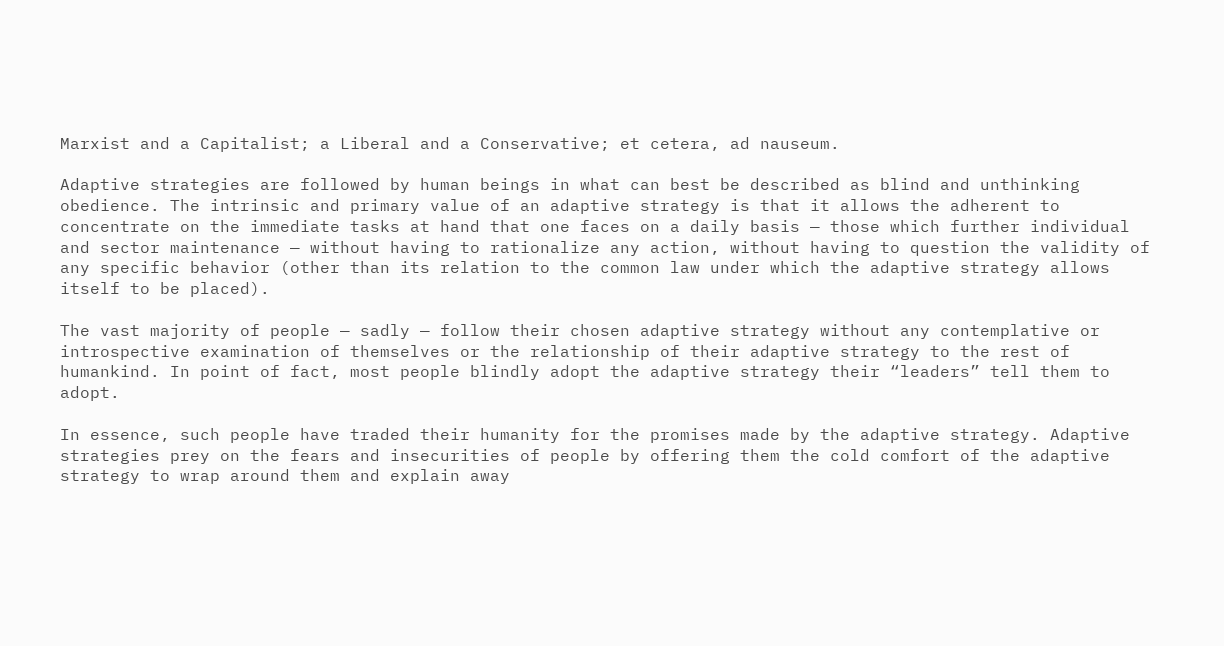Marxist and a Capitalist; a Liberal and a Conservative; et cetera, ad nauseum.

Adaptive strategies are followed by human beings in what can best be described as blind and unthinking obedience. The intrinsic and primary value of an adaptive strategy is that it allows the adherent to concentrate on the immediate tasks at hand that one faces on a daily basis — those which further individual and sector maintenance — without having to rationalize any action, without having to question the validity of any specific behavior (other than its relation to the common law under which the adaptive strategy allows itself to be placed).

The vast majority of people — sadly — follow their chosen adaptive strategy without any contemplative or introspective examination of themselves or the relationship of their adaptive strategy to the rest of humankind. In point of fact, most people blindly adopt the adaptive strategy their “leaders” tell them to adopt.

In essence, such people have traded their humanity for the promises made by the adaptive strategy. Adaptive strategies prey on the fears and insecurities of people by offering them the cold comfort of the adaptive strategy to wrap around them and explain away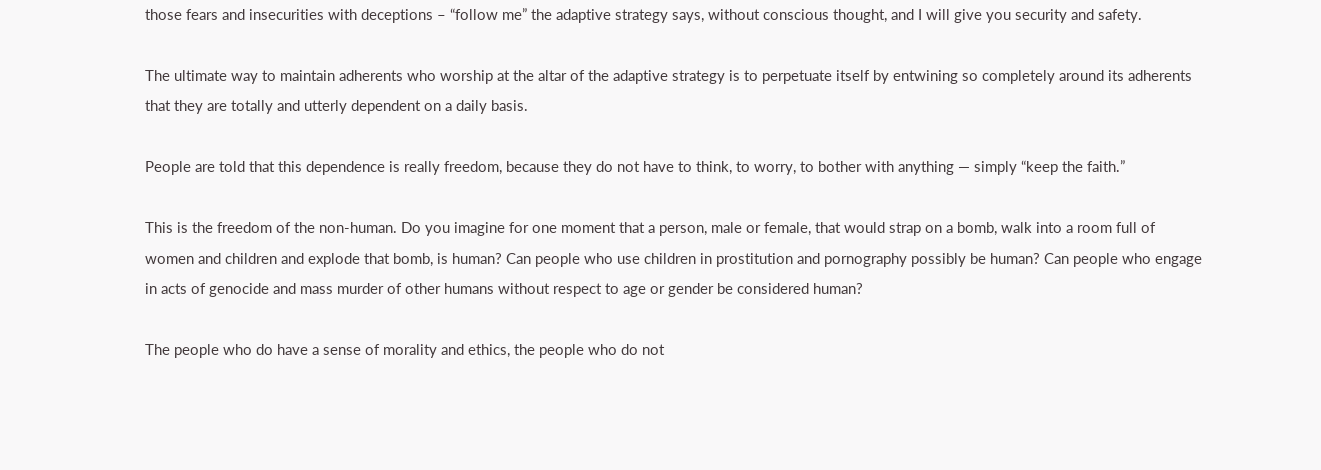those fears and insecurities with deceptions – “follow me” the adaptive strategy says, without conscious thought, and I will give you security and safety.

The ultimate way to maintain adherents who worship at the altar of the adaptive strategy is to perpetuate itself by entwining so completely around its adherents that they are totally and utterly dependent on a daily basis.

People are told that this dependence is really freedom, because they do not have to think, to worry, to bother with anything — simply “keep the faith.”

This is the freedom of the non-human. Do you imagine for one moment that a person, male or female, that would strap on a bomb, walk into a room full of women and children and explode that bomb, is human? Can people who use children in prostitution and pornography possibly be human? Can people who engage in acts of genocide and mass murder of other humans without respect to age or gender be considered human?

The people who do have a sense of morality and ethics, the people who do not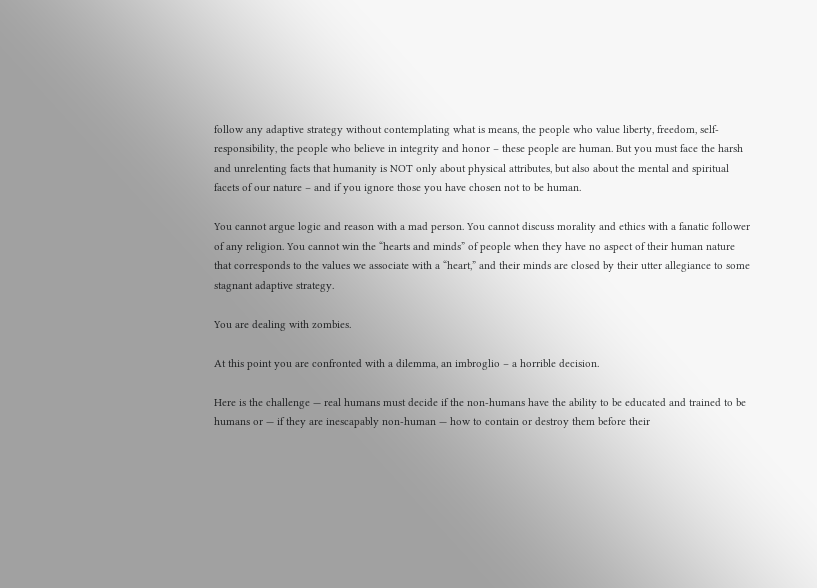follow any adaptive strategy without contemplating what is means, the people who value liberty, freedom, self-responsibility, the people who believe in integrity and honor – these people are human. But you must face the harsh and unrelenting facts that humanity is NOT only about physical attributes, but also about the mental and spiritual facets of our nature – and if you ignore those you have chosen not to be human.

You cannot argue logic and reason with a mad person. You cannot discuss morality and ethics with a fanatic follower of any religion. You cannot win the “hearts and minds” of people when they have no aspect of their human nature that corresponds to the values we associate with a “heart,” and their minds are closed by their utter allegiance to some stagnant adaptive strategy.

You are dealing with zombies.

At this point you are confronted with a dilemma, an imbroglio – a horrible decision.

Here is the challenge — real humans must decide if the non-humans have the ability to be educated and trained to be humans or — if they are inescapably non-human — how to contain or destroy them before their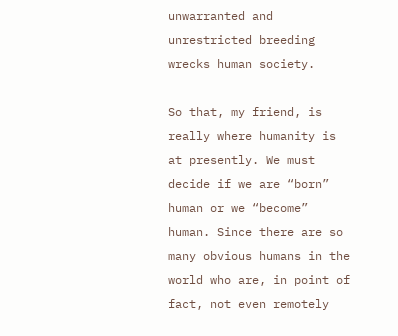unwarranted and unrestricted breeding wrecks human society.

So that, my friend, is really where humanity is at presently. We must decide if we are “born” human or we “become” human. Since there are so many obvious humans in the world who are, in point of fact, not even remotely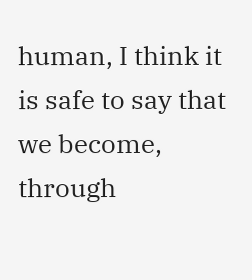human, I think it is safe to say that we become, through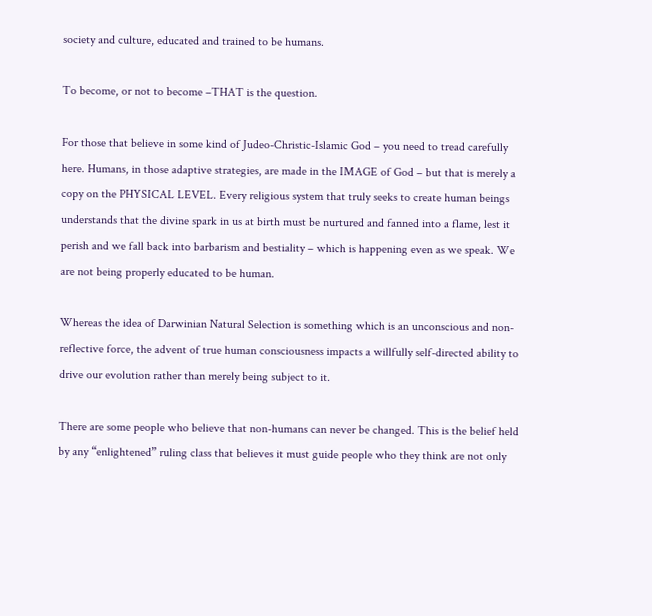society and culture, educated and trained to be humans.

To become, or not to become –THAT is the question.

For those that believe in some kind of Judeo-Christic-Islamic God – you need to tread carefully here. Humans, in those adaptive strategies, are made in the IMAGE of God – but that is merely a copy on the PHYSICAL LEVEL. Every religious system that truly seeks to create human beings understands that the divine spark in us at birth must be nurtured and fanned into a flame, lest it perish and we fall back into barbarism and bestiality – which is happening even as we speak. We are not being properly educated to be human.

Whereas the idea of Darwinian Natural Selection is something which is an unconscious and non-reflective force, the advent of true human consciousness impacts a willfully self-directed ability to drive our evolution rather than merely being subject to it.

There are some people who believe that non-humans can never be changed. This is the belief held by any “enlightened” ruling class that believes it must guide people who they think are not only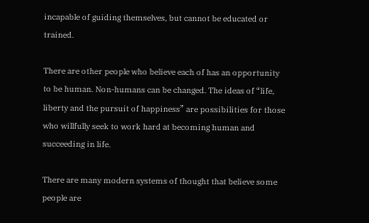incapable of guiding themselves, but cannot be educated or trained.

There are other people who believe each of has an opportunity to be human. Non-humans can be changed. The ideas of “life, liberty and the pursuit of happiness” are possibilities for those who willfully seek to work hard at becoming human and succeeding in life.

There are many modern systems of thought that believe some people are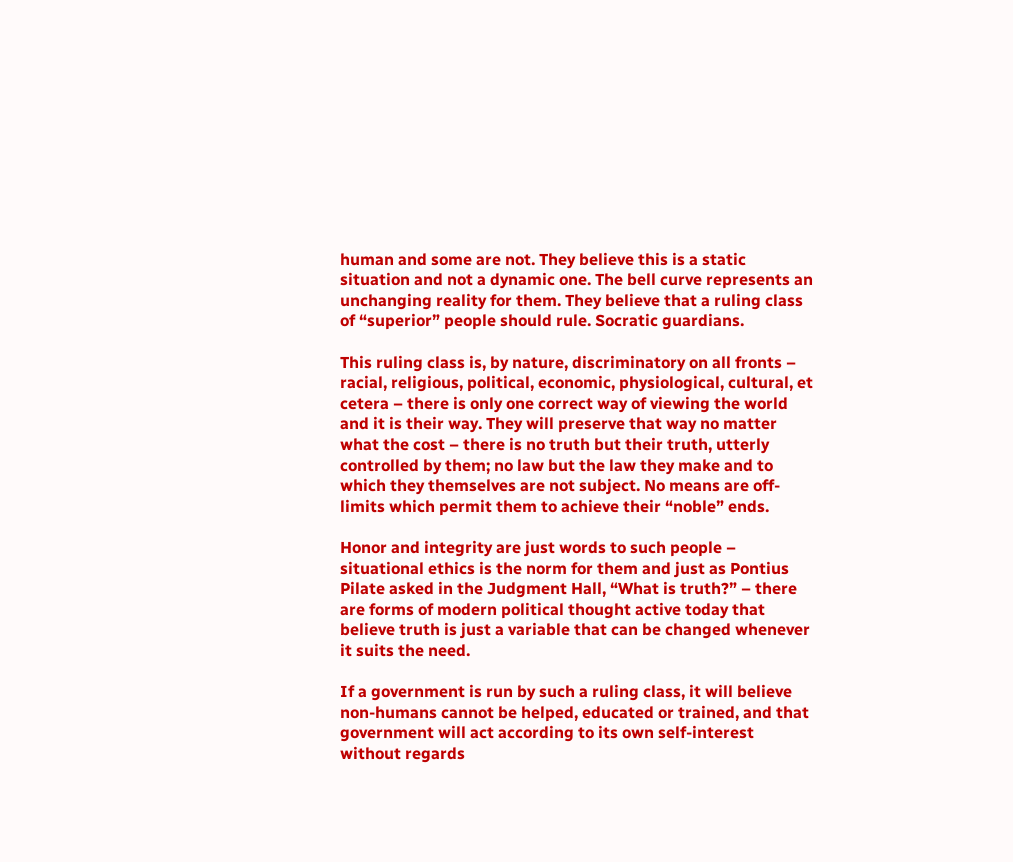human and some are not. They believe this is a static situation and not a dynamic one. The bell curve represents an unchanging reality for them. They believe that a ruling class of “superior” people should rule. Socratic guardians.

This ruling class is, by nature, discriminatory on all fronts – racial, religious, political, economic, physiological, cultural, et cetera – there is only one correct way of viewing the world and it is their way. They will preserve that way no matter what the cost – there is no truth but their truth, utterly controlled by them; no law but the law they make and to which they themselves are not subject. No means are off-limits which permit them to achieve their “noble” ends.

Honor and integrity are just words to such people – situational ethics is the norm for them and just as Pontius Pilate asked in the Judgment Hall, “What is truth?” – there are forms of modern political thought active today that believe truth is just a variable that can be changed whenever it suits the need.

If a government is run by such a ruling class, it will believe non-humans cannot be helped, educated or trained, and that government will act according to its own self-interest without regards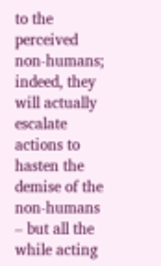to the perceived non-humans; indeed, they will actually escalate actions to hasten the demise of the non-humans – but all the while acting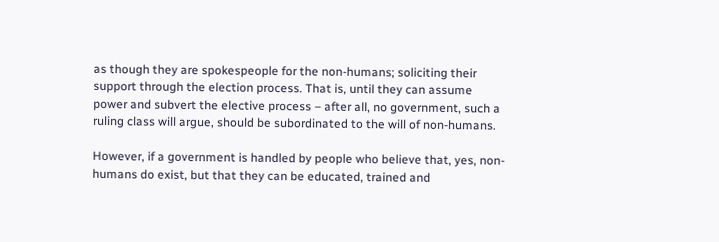as though they are spokespeople for the non-humans; soliciting their support through the election process. That is, until they can assume power and subvert the elective process – after all, no government, such a ruling class will argue, should be subordinated to the will of non-humans.

However, if a government is handled by people who believe that, yes, non-humans do exist, but that they can be educated, trained and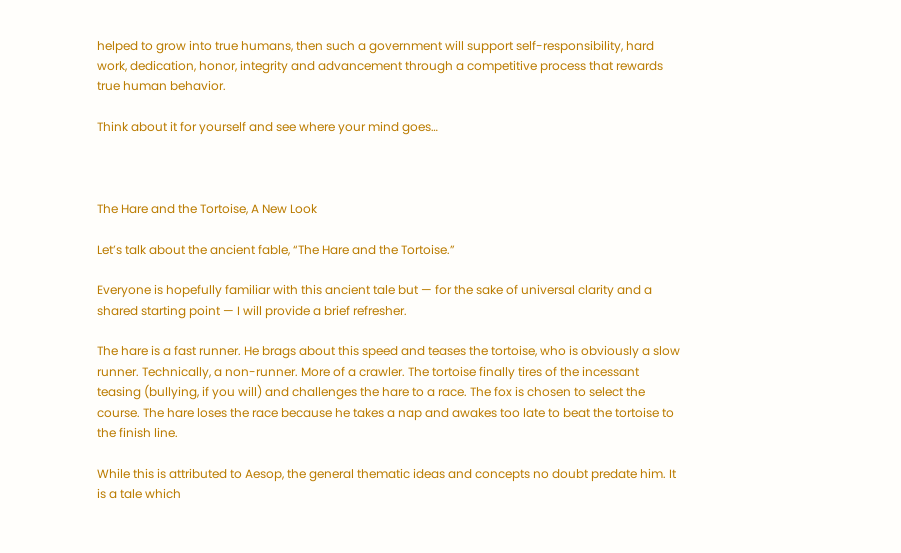helped to grow into true humans, then such a government will support self-responsibility, hard work, dedication, honor, integrity and advancement through a competitive process that rewards true human behavior.

Think about it for yourself and see where your mind goes…



The Hare and the Tortoise, A New Look

Let’s talk about the ancient fable, “The Hare and the Tortoise.”

Everyone is hopefully familiar with this ancient tale but — for the sake of universal clarity and a shared starting point — I will provide a brief refresher.

The hare is a fast runner. He brags about this speed and teases the tortoise, who is obviously a slow runner. Technically, a non-runner. More of a crawler. The tortoise finally tires of the incessant teasing (bullying, if you will) and challenges the hare to a race. The fox is chosen to select the course. The hare loses the race because he takes a nap and awakes too late to beat the tortoise to the finish line.

While this is attributed to Aesop, the general thematic ideas and concepts no doubt predate him. It is a tale which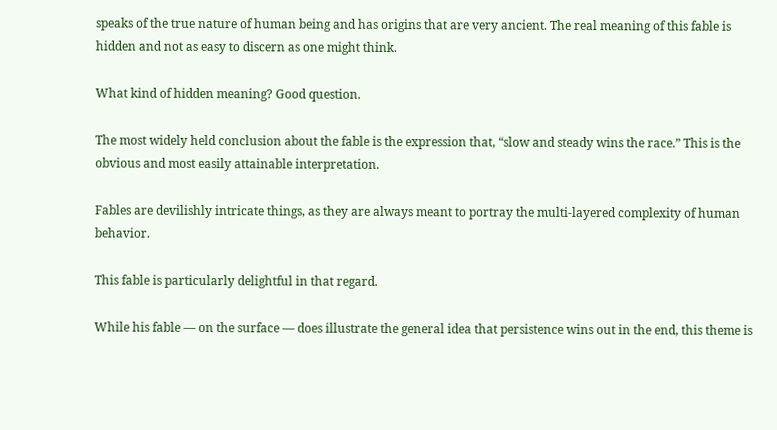speaks of the true nature of human being and has origins that are very ancient. The real meaning of this fable is hidden and not as easy to discern as one might think.

What kind of hidden meaning? Good question.

The most widely held conclusion about the fable is the expression that, “slow and steady wins the race.” This is the obvious and most easily attainable interpretation.

Fables are devilishly intricate things, as they are always meant to portray the multi-layered complexity of human behavior.

This fable is particularly delightful in that regard.

While his fable — on the surface — does illustrate the general idea that persistence wins out in the end, this theme is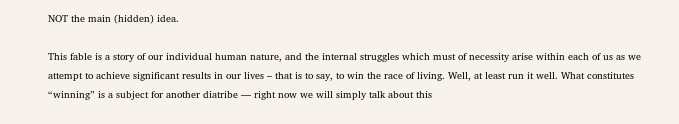NOT the main (hidden) idea.

This fable is a story of our individual human nature, and the internal struggles which must of necessity arise within each of us as we attempt to achieve significant results in our lives – that is to say, to win the race of living. Well, at least run it well. What constitutes “winning” is a subject for another diatribe — right now we will simply talk about this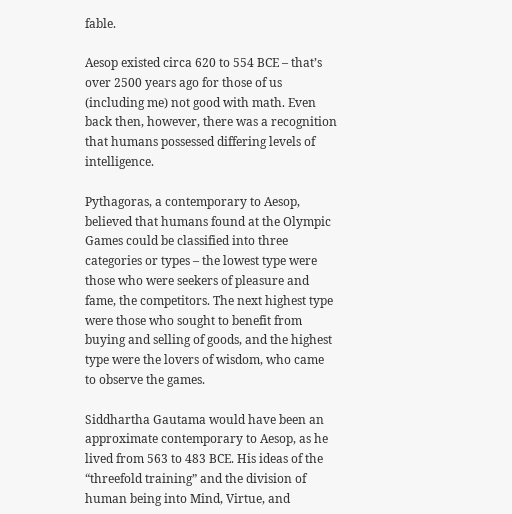fable.

Aesop existed circa 620 to 554 BCE – that’s over 2500 years ago for those of us (including me) not good with math. Even back then, however, there was a recognition that humans possessed differing levels of intelligence.

Pythagoras, a contemporary to Aesop, believed that humans found at the Olympic Games could be classified into three categories or types – the lowest type were those who were seekers of pleasure and fame, the competitors. The next highest type were those who sought to benefit from buying and selling of goods, and the highest type were the lovers of wisdom, who came to observe the games.

Siddhartha Gautama would have been an approximate contemporary to Aesop, as he lived from 563 to 483 BCE. His ideas of the “threefold training” and the division of human being into Mind, Virtue, and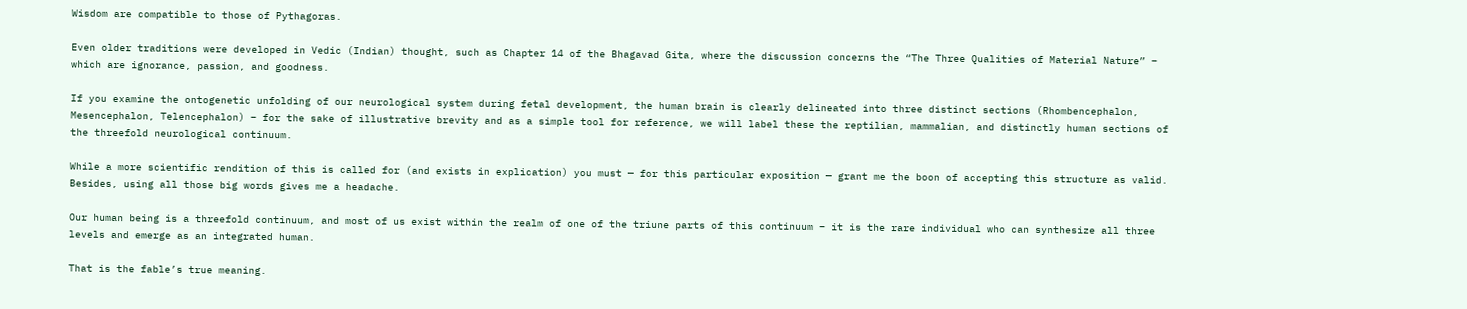Wisdom are compatible to those of Pythagoras.

Even older traditions were developed in Vedic (Indian) thought, such as Chapter 14 of the Bhagavad Gita, where the discussion concerns the “The Three Qualities of Material Nature” – which are ignorance, passion, and goodness.

If you examine the ontogenetic unfolding of our neurological system during fetal development, the human brain is clearly delineated into three distinct sections (Rhombencephalon, Mesencephalon, Telencephalon) – for the sake of illustrative brevity and as a simple tool for reference, we will label these the reptilian, mammalian, and distinctly human sections of the threefold neurological continuum.

While a more scientific rendition of this is called for (and exists in explication) you must — for this particular exposition — grant me the boon of accepting this structure as valid. Besides, using all those big words gives me a headache.

Our human being is a threefold continuum, and most of us exist within the realm of one of the triune parts of this continuum – it is the rare individual who can synthesize all three levels and emerge as an integrated human.

That is the fable’s true meaning.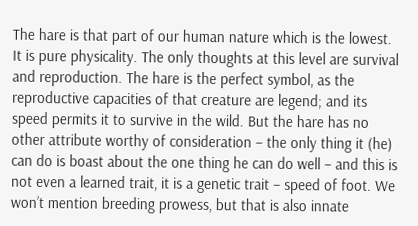The hare is that part of our human nature which is the lowest. It is pure physicality. The only thoughts at this level are survival and reproduction. The hare is the perfect symbol, as the reproductive capacities of that creature are legend; and its speed permits it to survive in the wild. But the hare has no other attribute worthy of consideration – the only thing it (he) can do is boast about the one thing he can do well – and this is not even a learned trait, it is a genetic trait – speed of foot. We won’t mention breeding prowess, but that is also innate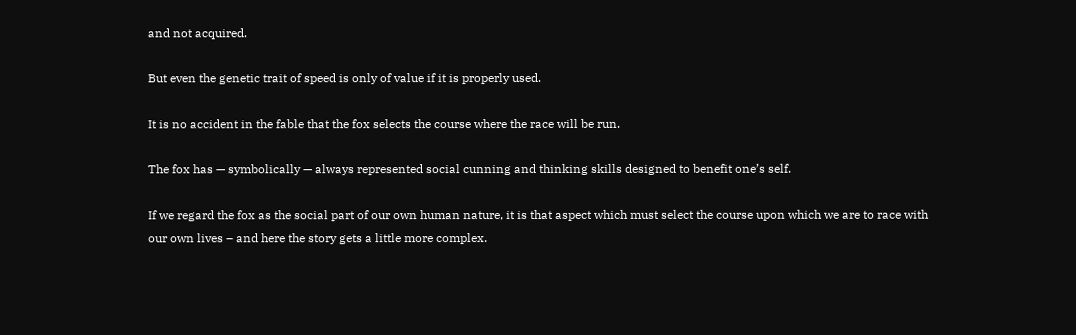and not acquired.

But even the genetic trait of speed is only of value if it is properly used.

It is no accident in the fable that the fox selects the course where the race will be run.

The fox has — symbolically — always represented social cunning and thinking skills designed to benefit one’s self.

If we regard the fox as the social part of our own human nature, it is that aspect which must select the course upon which we are to race with our own lives – and here the story gets a little more complex.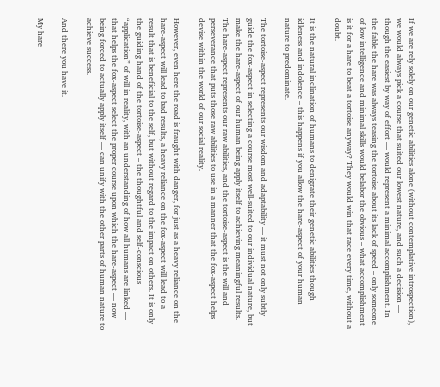If we are rely solely on our genetic abilities alone (without contemplative introspection), we would always pick a course that suited our lowest nature, and such a decision — though the easiest by way of effort — would represent a minimal accomplishment. In the fable the hare was always teasing the tortoise about its lack of speed – only someone of low intelligence and minimal skills would belabor the obvious – what accomplishment is it for a hare to beat a tortoise anyway? They would win that race every time, without a doubt.

It is the natural inclination of humans to denigrate their genetic abilities though idleness and indolence – this happens if you allow the hare-aspect of your human nature to predominate.

The tortoise-aspect represents our wisdom and adaptability — it must not only subtly guide the fox-aspect in selecting a course most well-suited to our individual nature, but make the hare-aspect of our human being apply itself to achieving meaningful results. The hare-aspect represents our raw abilities, and the tortoise-aspect is the will and perseverance that puts those raw abilities to use in a manner that the fox-aspect helps devise within the world of our social reality.

However, even here the road is fraught with danger, for just as a heavy reliance on the hare-aspect will lead to bad results, a heavy reliance on the fox-aspect will lead to a result that is beneficial to the self, but without regard to the impact on others. It is only the guiding hand of the tortoise-aspect – the thoughtful and self-conscious “application” of will in reality, with an understanding of how all humans are linked — that helps the fox-aspect select the proper course upon which the hare-aspect — now being forced to actually apply itself — can unify with the other parts of human nature to achieve success.

And there you have it.

My hare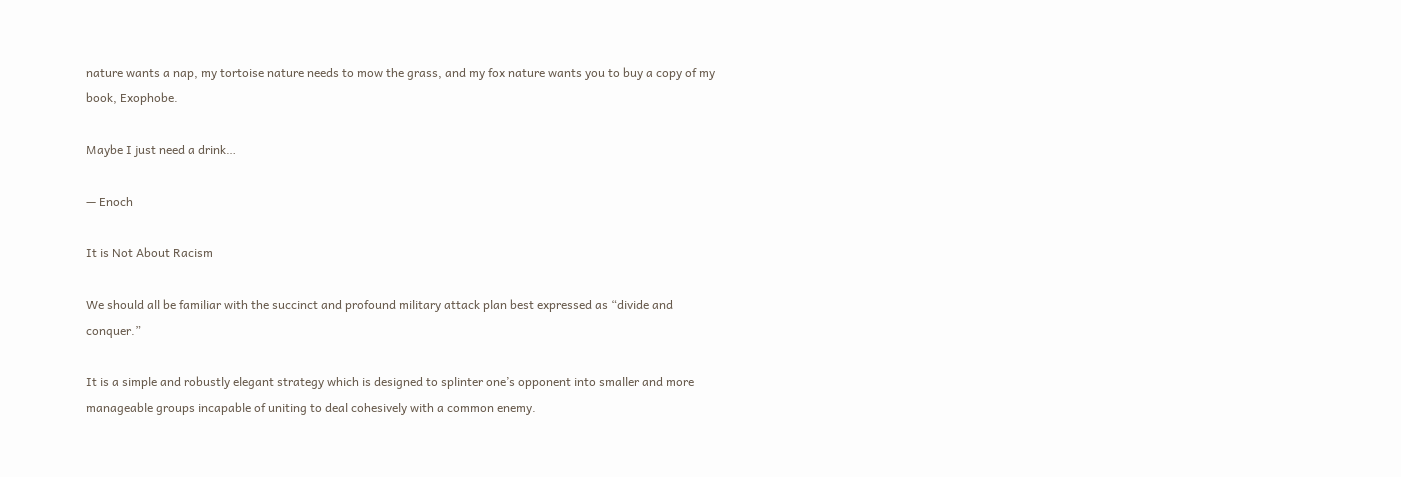nature wants a nap, my tortoise nature needs to mow the grass, and my fox nature wants you to buy a copy of my book, Exophobe.

Maybe I just need a drink…

— Enoch

It is Not About Racism

We should all be familiar with the succinct and profound military attack plan best expressed as “divide and conquer.”

It is a simple and robustly elegant strategy which is designed to splinter one’s opponent into smaller and more manageable groups incapable of uniting to deal cohesively with a common enemy.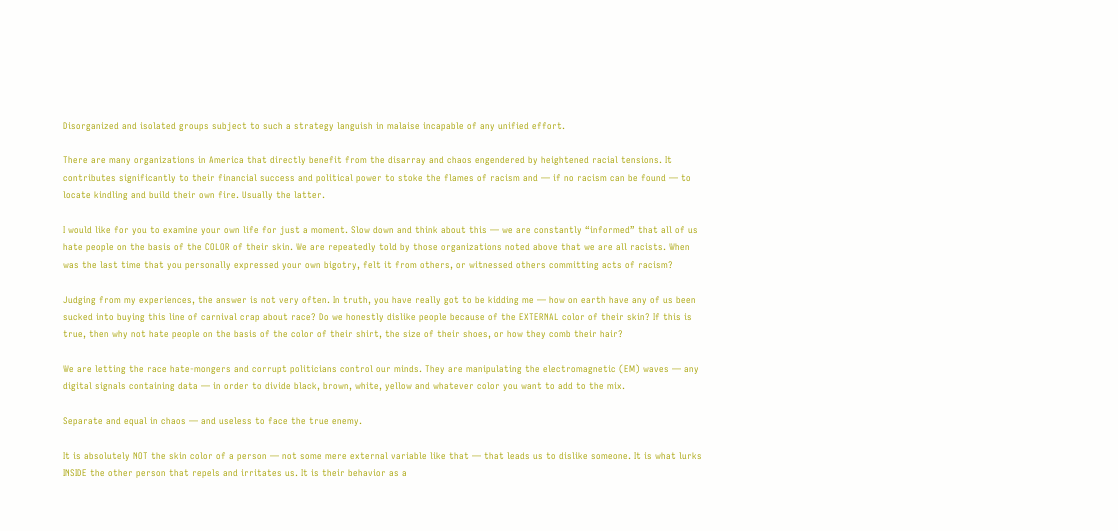Disorganized and isolated groups subject to such a strategy languish in malaise incapable of any unified effort.

There are many organizations in America that directly benefit from the disarray and chaos engendered by heightened racial tensions. It contributes significantly to their financial success and political power to stoke the flames of racism and — if no racism can be found — to locate kindling and build their own fire. Usually the latter.

I would like for you to examine your own life for just a moment. Slow down and think about this — we are constantly “informed” that all of us hate people on the basis of the COLOR of their skin. We are repeatedly told by those organizations noted above that we are all racists. When was the last time that you personally expressed your own bigotry, felt it from others, or witnessed others committing acts of racism?

Judging from my experiences, the answer is not very often. In truth, you have really got to be kidding me — how on earth have any of us been sucked into buying this line of carnival crap about race? Do we honestly dislike people because of the EXTERNAL color of their skin? If this is true, then why not hate people on the basis of the color of their shirt, the size of their shoes, or how they comb their hair?

We are letting the race hate-mongers and corrupt politicians control our minds. They are manipulating the electromagnetic (EM) waves — any digital signals containing data — in order to divide black, brown, white, yellow and whatever color you want to add to the mix.

Separate and equal in chaos — and useless to face the true enemy.

It is absolutely NOT the skin color of a person — not some mere external variable like that — that leads us to dislike someone. It is what lurks INSIDE the other person that repels and irritates us. It is their behavior as a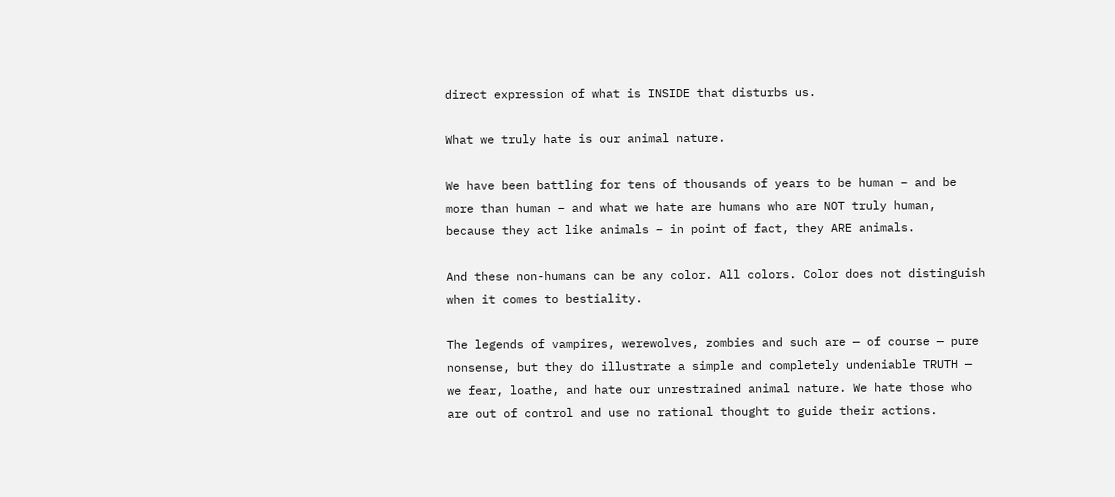direct expression of what is INSIDE that disturbs us.

What we truly hate is our animal nature.

We have been battling for tens of thousands of years to be human – and be more than human – and what we hate are humans who are NOT truly human, because they act like animals – in point of fact, they ARE animals.

And these non-humans can be any color. All colors. Color does not distinguish when it comes to bestiality.

The legends of vampires, werewolves, zombies and such are — of course — pure nonsense, but they do illustrate a simple and completely undeniable TRUTH — we fear, loathe, and hate our unrestrained animal nature. We hate those who are out of control and use no rational thought to guide their actions.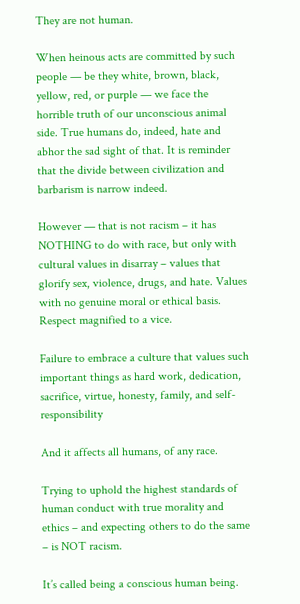They are not human.

When heinous acts are committed by such people — be they white, brown, black, yellow, red, or purple — we face the horrible truth of our unconscious animal side. True humans do, indeed, hate and abhor the sad sight of that. It is reminder that the divide between civilization and barbarism is narrow indeed.

However — that is not racism – it has NOTHING to do with race, but only with cultural values in disarray – values that glorify sex, violence, drugs, and hate. Values with no genuine moral or ethical basis. Respect magnified to a vice.

Failure to embrace a culture that values such important things as hard work, dedication, sacrifice, virtue, honesty, family, and self-responsibility

And it affects all humans, of any race.

Trying to uphold the highest standards of human conduct with true morality and ethics – and expecting others to do the same – is NOT racism.

It’s called being a conscious human being.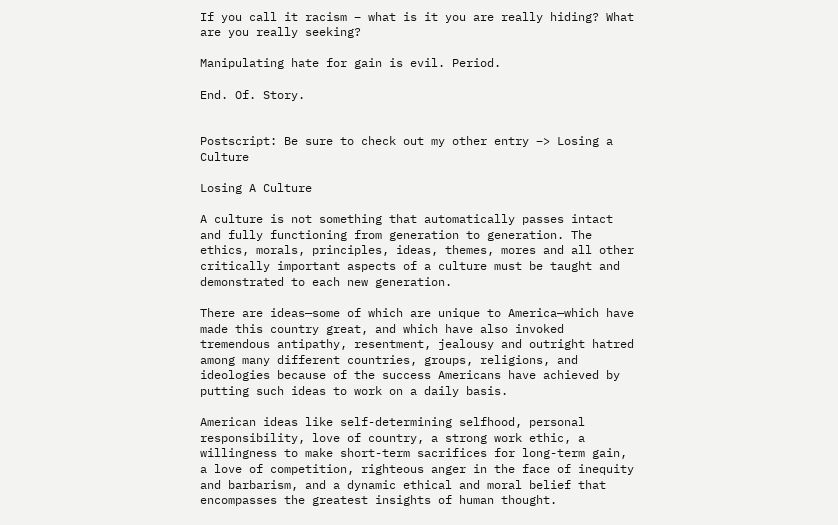If you call it racism – what is it you are really hiding? What are you really seeking?

Manipulating hate for gain is evil. Period.

End. Of. Story.


Postscript: Be sure to check out my other entry –> Losing a Culture

Losing A Culture

A culture is not something that automatically passes intact and fully functioning from generation to generation. The ethics, morals, principles, ideas, themes, mores and all other critically important aspects of a culture must be taught and demonstrated to each new generation.

There are ideas—some of which are unique to America—which have made this country great, and which have also invoked tremendous antipathy, resentment, jealousy and outright hatred among many different countries, groups, religions, and ideologies because of the success Americans have achieved by putting such ideas to work on a daily basis.

American ideas like self-determining selfhood, personal responsibility, love of country, a strong work ethic, a willingness to make short-term sacrifices for long-term gain, a love of competition, righteous anger in the face of inequity and barbarism, and a dynamic ethical and moral belief that encompasses the greatest insights of human thought.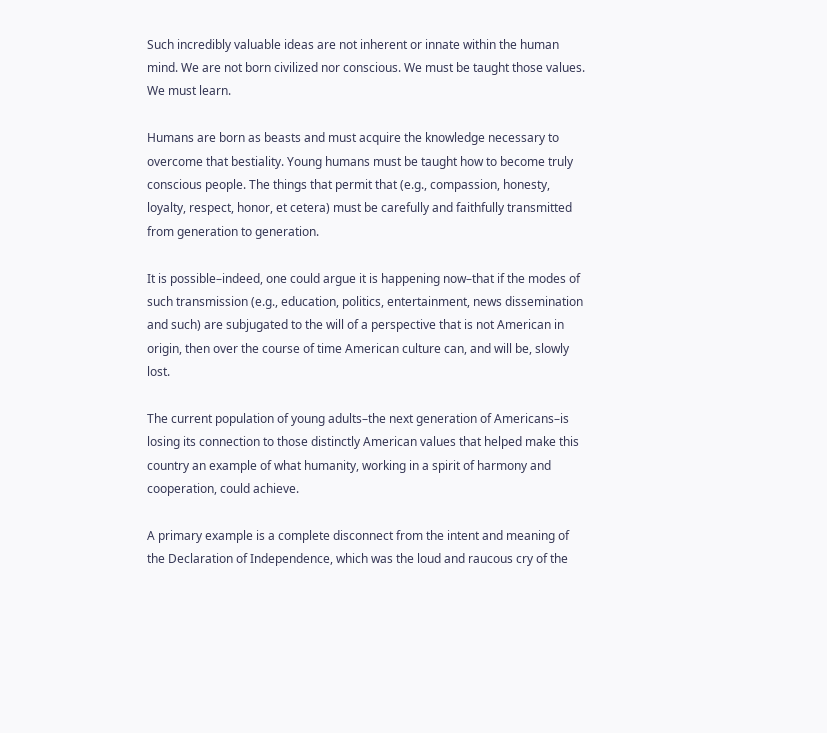Such incredibly valuable ideas are not inherent or innate within the human mind. We are not born civilized nor conscious. We must be taught those values. We must learn.

Humans are born as beasts and must acquire the knowledge necessary to overcome that bestiality. Young humans must be taught how to become truly conscious people. The things that permit that (e.g., compassion, honesty, loyalty, respect, honor, et cetera) must be carefully and faithfully transmitted from generation to generation.

It is possible–indeed, one could argue it is happening now–that if the modes of such transmission (e.g., education, politics, entertainment, news dissemination and such) are subjugated to the will of a perspective that is not American in origin, then over the course of time American culture can, and will be, slowly lost.

The current population of young adults–the next generation of Americans–is losing its connection to those distinctly American values that helped make this country an example of what humanity, working in a spirit of harmony and cooperation, could achieve.

A primary example is a complete disconnect from the intent and meaning of the Declaration of Independence, which was the loud and raucous cry of the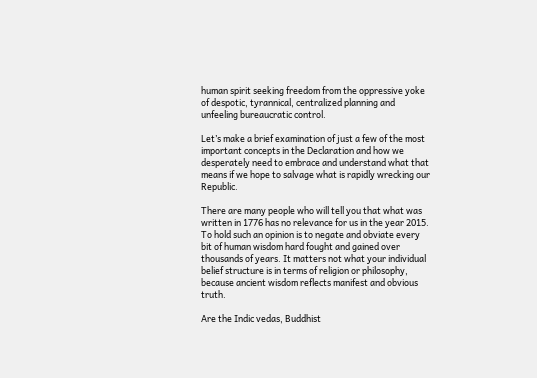human spirit seeking freedom from the oppressive yoke of despotic, tyrannical, centralized planning and unfeeling bureaucratic control.

Let’s make a brief examination of just a few of the most important concepts in the Declaration and how we desperately need to embrace and understand what that means if we hope to salvage what is rapidly wrecking our Republic.

There are many people who will tell you that what was written in 1776 has no relevance for us in the year 2015. To hold such an opinion is to negate and obviate every bit of human wisdom hard fought and gained over thousands of years. It matters not what your individual belief structure is in terms of religion or philosophy, because ancient wisdom reflects manifest and obvious truth.

Are the Indic vedas, Buddhist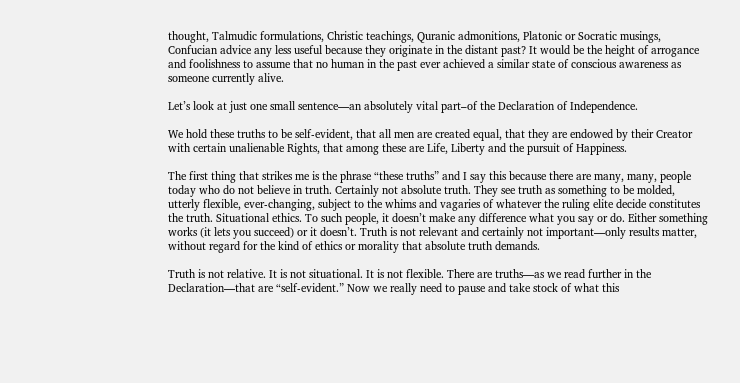thought, Talmudic formulations, Christic teachings, Quranic admonitions, Platonic or Socratic musings, Confucian advice any less useful because they originate in the distant past? It would be the height of arrogance and foolishness to assume that no human in the past ever achieved a similar state of conscious awareness as someone currently alive.

Let’s look at just one small sentence—an absolutely vital part–of the Declaration of Independence.

We hold these truths to be self-evident, that all men are created equal, that they are endowed by their Creator with certain unalienable Rights, that among these are Life, Liberty and the pursuit of Happiness.

The first thing that strikes me is the phrase “these truths” and I say this because there are many, many, people today who do not believe in truth. Certainly not absolute truth. They see truth as something to be molded, utterly flexible, ever-changing, subject to the whims and vagaries of whatever the ruling elite decide constitutes the truth. Situational ethics. To such people, it doesn’t make any difference what you say or do. Either something works (it lets you succeed) or it doesn’t. Truth is not relevant and certainly not important—only results matter, without regard for the kind of ethics or morality that absolute truth demands.

Truth is not relative. It is not situational. It is not flexible. There are truths—as we read further in the Declaration—that are “self-evident.” Now we really need to pause and take stock of what this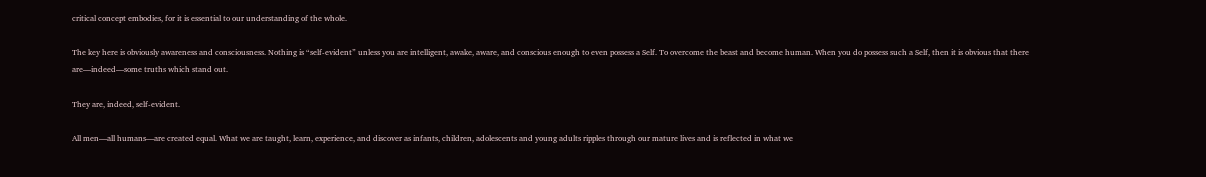critical concept embodies, for it is essential to our understanding of the whole.

The key here is obviously awareness and consciousness. Nothing is “self-evident” unless you are intelligent, awake, aware, and conscious enough to even possess a Self. To overcome the beast and become human. When you do possess such a Self, then it is obvious that there are—indeed—some truths which stand out.

They are, indeed, self-evident.

All men—all humans—are created equal. What we are taught, learn, experience, and discover as infants, children, adolescents and young adults ripples through our mature lives and is reflected in what we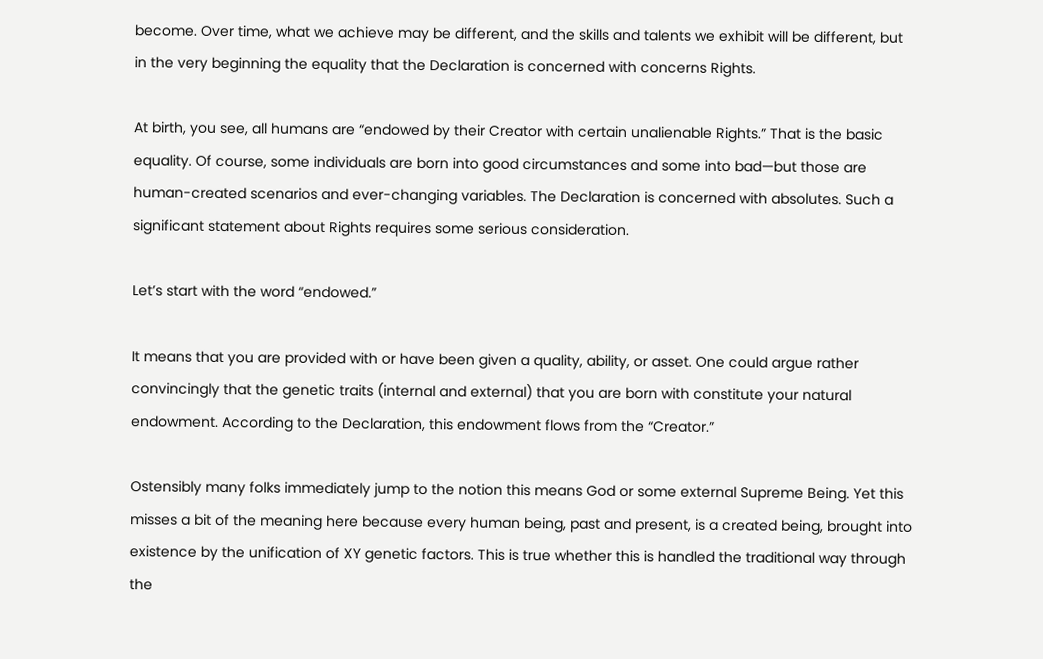become. Over time, what we achieve may be different, and the skills and talents we exhibit will be different, but in the very beginning the equality that the Declaration is concerned with concerns Rights.

At birth, you see, all humans are “endowed by their Creator with certain unalienable Rights.” That is the basic equality. Of course, some individuals are born into good circumstances and some into bad—but those are human-created scenarios and ever-changing variables. The Declaration is concerned with absolutes. Such a significant statement about Rights requires some serious consideration.

Let’s start with the word “endowed.”

It means that you are provided with or have been given a quality, ability, or asset. One could argue rather convincingly that the genetic traits (internal and external) that you are born with constitute your natural endowment. According to the Declaration, this endowment flows from the “Creator.”

Ostensibly many folks immediately jump to the notion this means God or some external Supreme Being. Yet this misses a bit of the meaning here because every human being, past and present, is a created being, brought into existence by the unification of XY genetic factors. This is true whether this is handled the traditional way through the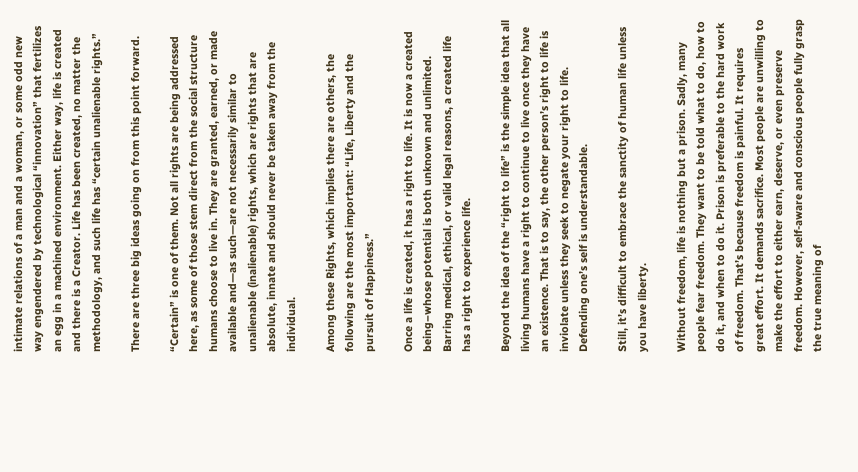intimate relations of a man and a woman, or some odd new way engendered by technological “innovation” that fertilizes an egg in a machined environment. Either way, life is created and there is a Creator. Life has been created, no matter the methodology, and such life has “certain unalienable rights.”

There are three big ideas going on from this point forward.

“Certain” is one of them. Not all rights are being addressed here, as some of those stem direct from the social structure humans choose to live in. They are granted, earned, or made available and—as such—are not necessarily similar to unalienable (inalienable) rights, which are rights that are absolute, innate and should never be taken away from the individual.

Among these Rights, which implies there are others, the following are the most important: “Life, Liberty and the pursuit of Happiness.”

Once a life is created, it has a right to life. It is now a created being–whose potential is both unknown and unlimited. Barring medical, ethical, or valid legal reasons, a created life has a right to experience life.

Beyond the idea of the “right to life” is the simple idea that all living humans have a right to continue to live once they have an existence. That is to say, the other person’s right to life is inviolate unless they seek to negate your right to life. Defending one’s self is understandable.

Still, it’s difficult to embrace the sanctity of human life unless you have liberty.

Without freedom, life is nothing but a prison. Sadly, many people fear freedom. They want to be told what to do, how to do it, and when to do it. Prison is preferable to the hard work of freedom. That’s because freedom is painful. It requires great effort. It demands sacrifice. Most people are unwilling to make the effort to either earn, deserve, or even preserve freedom. However, self-aware and conscious people fully grasp the true meaning of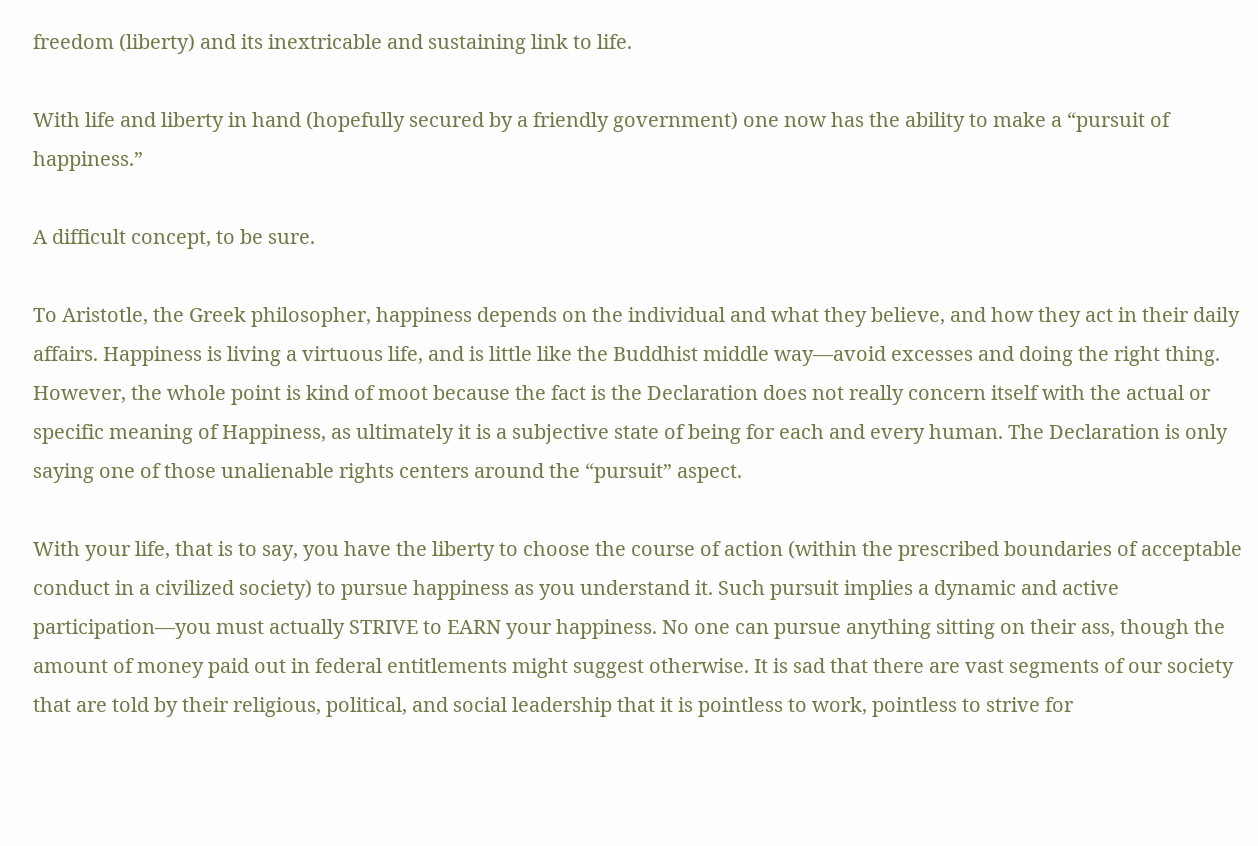freedom (liberty) and its inextricable and sustaining link to life.

With life and liberty in hand (hopefully secured by a friendly government) one now has the ability to make a “pursuit of happiness.”

A difficult concept, to be sure.

To Aristotle, the Greek philosopher, happiness depends on the individual and what they believe, and how they act in their daily affairs. Happiness is living a virtuous life, and is little like the Buddhist middle way—avoid excesses and doing the right thing. However, the whole point is kind of moot because the fact is the Declaration does not really concern itself with the actual or specific meaning of Happiness, as ultimately it is a subjective state of being for each and every human. The Declaration is only saying one of those unalienable rights centers around the “pursuit” aspect.

With your life, that is to say, you have the liberty to choose the course of action (within the prescribed boundaries of acceptable conduct in a civilized society) to pursue happiness as you understand it. Such pursuit implies a dynamic and active participation—you must actually STRIVE to EARN your happiness. No one can pursue anything sitting on their ass, though the amount of money paid out in federal entitlements might suggest otherwise. It is sad that there are vast segments of our society that are told by their religious, political, and social leadership that it is pointless to work, pointless to strive for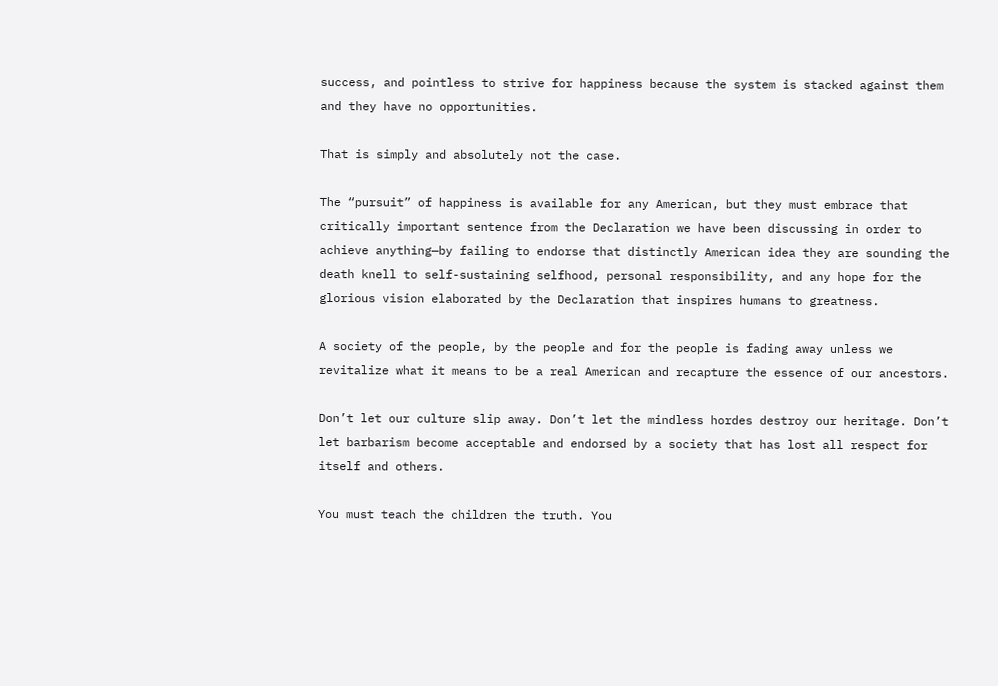success, and pointless to strive for happiness because the system is stacked against them and they have no opportunities.

That is simply and absolutely not the case.

The “pursuit” of happiness is available for any American, but they must embrace that critically important sentence from the Declaration we have been discussing in order to achieve anything—by failing to endorse that distinctly American idea they are sounding the death knell to self-sustaining selfhood, personal responsibility, and any hope for the glorious vision elaborated by the Declaration that inspires humans to greatness.

A society of the people, by the people and for the people is fading away unless we revitalize what it means to be a real American and recapture the essence of our ancestors.

Don’t let our culture slip away. Don’t let the mindless hordes destroy our heritage. Don’t let barbarism become acceptable and endorsed by a society that has lost all respect for itself and others.

You must teach the children the truth. You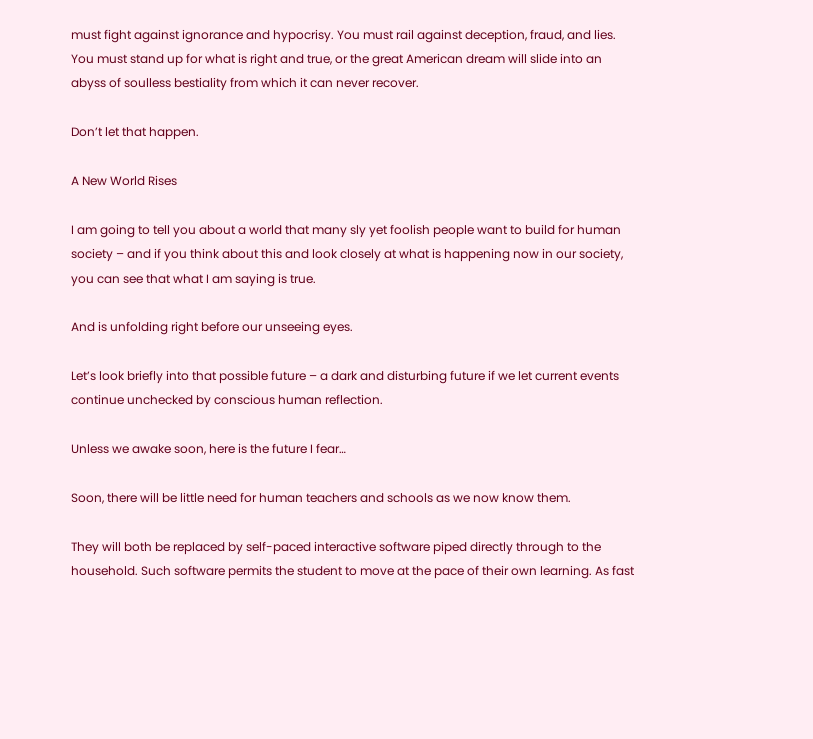must fight against ignorance and hypocrisy. You must rail against deception, fraud, and lies. You must stand up for what is right and true, or the great American dream will slide into an abyss of soulless bestiality from which it can never recover.

Don’t let that happen.

A New World Rises

I am going to tell you about a world that many sly yet foolish people want to build for human society – and if you think about this and look closely at what is happening now in our society, you can see that what I am saying is true.

And is unfolding right before our unseeing eyes.

Let’s look briefly into that possible future – a dark and disturbing future if we let current events continue unchecked by conscious human reflection.

Unless we awake soon, here is the future I fear…

Soon, there will be little need for human teachers and schools as we now know them.

They will both be replaced by self-paced interactive software piped directly through to the household. Such software permits the student to move at the pace of their own learning. As fast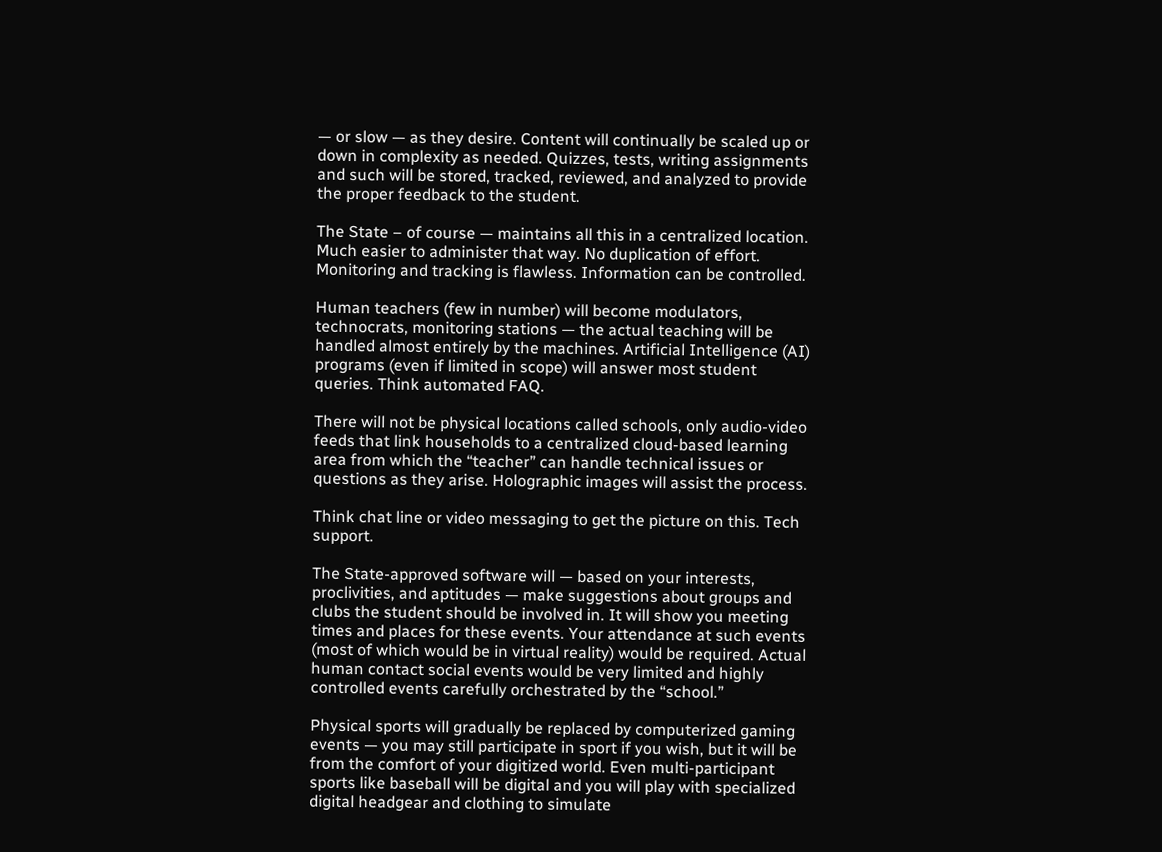— or slow — as they desire. Content will continually be scaled up or down in complexity as needed. Quizzes, tests, writing assignments and such will be stored, tracked, reviewed, and analyzed to provide the proper feedback to the student.

The State – of course — maintains all this in a centralized location. Much easier to administer that way. No duplication of effort. Monitoring and tracking is flawless. Information can be controlled.

Human teachers (few in number) will become modulators, technocrats, monitoring stations — the actual teaching will be handled almost entirely by the machines. Artificial Intelligence (AI) programs (even if limited in scope) will answer most student queries. Think automated FAQ.

There will not be physical locations called schools, only audio-video feeds that link households to a centralized cloud-based learning area from which the “teacher” can handle technical issues or questions as they arise. Holographic images will assist the process.

Think chat line or video messaging to get the picture on this. Tech support.

The State-approved software will — based on your interests, proclivities, and aptitudes — make suggestions about groups and clubs the student should be involved in. It will show you meeting times and places for these events. Your attendance at such events (most of which would be in virtual reality) would be required. Actual human contact social events would be very limited and highly controlled events carefully orchestrated by the “school.”

Physical sports will gradually be replaced by computerized gaming events — you may still participate in sport if you wish, but it will be from the comfort of your digitized world. Even multi-participant sports like baseball will be digital and you will play with specialized digital headgear and clothing to simulate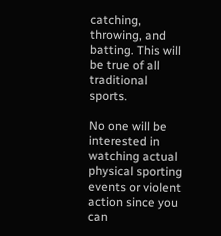catching, throwing, and batting. This will be true of all traditional sports.

No one will be interested in watching actual physical sporting events or violent action since you can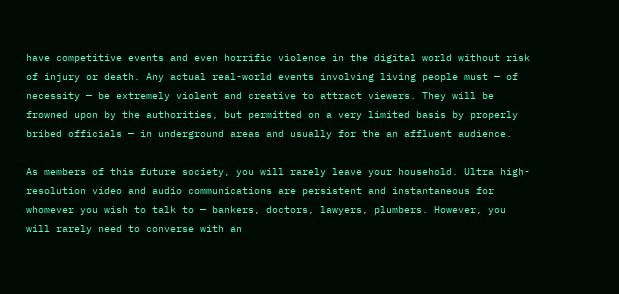have competitive events and even horrific violence in the digital world without risk of injury or death. Any actual real-world events involving living people must — of necessity — be extremely violent and creative to attract viewers. They will be frowned upon by the authorities, but permitted on a very limited basis by properly bribed officials — in underground areas and usually for the an affluent audience.

As members of this future society, you will rarely leave your household. Ultra high-resolution video and audio communications are persistent and instantaneous for whomever you wish to talk to — bankers, doctors, lawyers, plumbers. However, you will rarely need to converse with an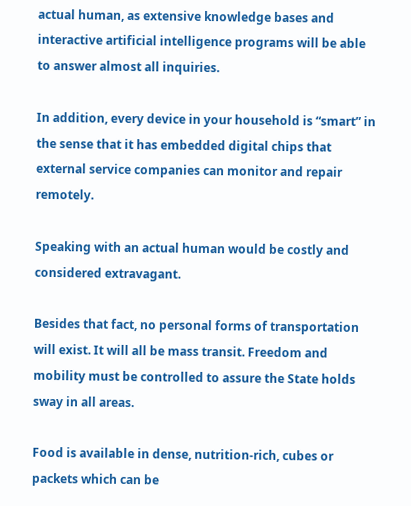actual human, as extensive knowledge bases and interactive artificial intelligence programs will be able to answer almost all inquiries.

In addition, every device in your household is “smart” in the sense that it has embedded digital chips that external service companies can monitor and repair remotely.

Speaking with an actual human would be costly and considered extravagant.

Besides that fact, no personal forms of transportation will exist. It will all be mass transit. Freedom and mobility must be controlled to assure the State holds sway in all areas.

Food is available in dense, nutrition-rich, cubes or packets which can be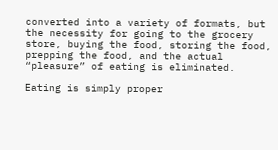converted into a variety of formats, but the necessity for going to the grocery store, buying the food, storing the food, prepping the food, and the actual “pleasure” of eating is eliminated.

Eating is simply proper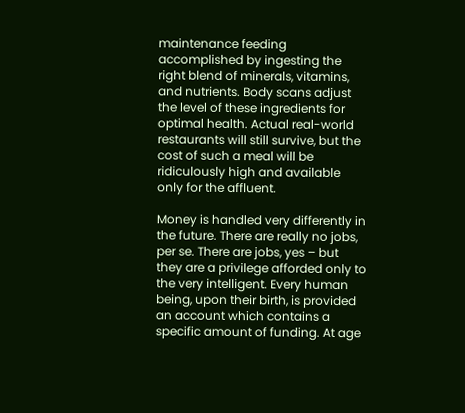maintenance feeding accomplished by ingesting the right blend of minerals, vitamins, and nutrients. Body scans adjust the level of these ingredients for optimal health. Actual real-world restaurants will still survive, but the cost of such a meal will be ridiculously high and available only for the affluent.

Money is handled very differently in the future. There are really no jobs, per se. There are jobs, yes – but they are a privilege afforded only to the very intelligent. Every human being, upon their birth, is provided an account which contains a specific amount of funding. At age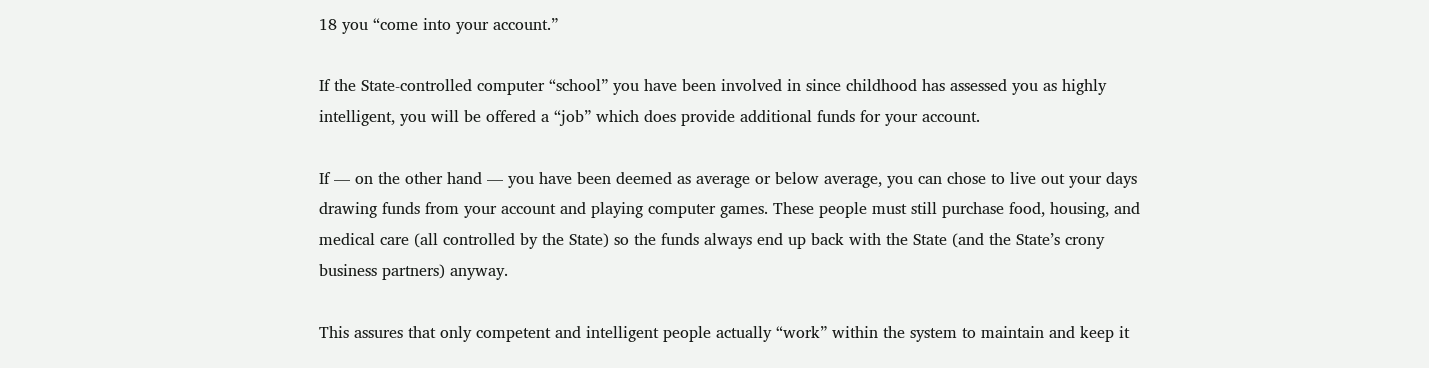18 you “come into your account.”

If the State-controlled computer “school” you have been involved in since childhood has assessed you as highly intelligent, you will be offered a “job” which does provide additional funds for your account.

If — on the other hand — you have been deemed as average or below average, you can chose to live out your days drawing funds from your account and playing computer games. These people must still purchase food, housing, and medical care (all controlled by the State) so the funds always end up back with the State (and the State’s crony business partners) anyway.

This assures that only competent and intelligent people actually “work” within the system to maintain and keep it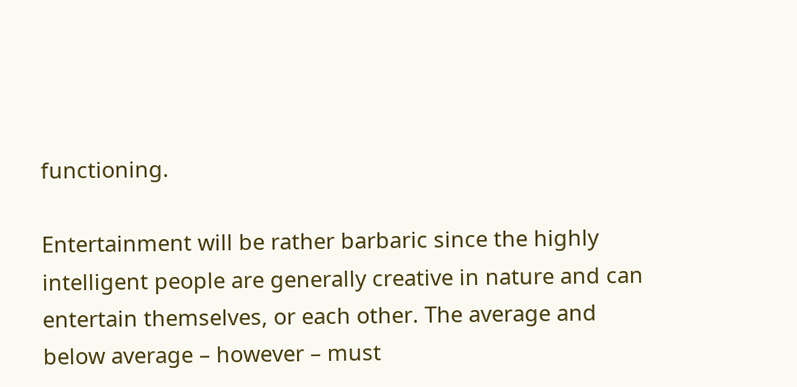functioning.

Entertainment will be rather barbaric since the highly intelligent people are generally creative in nature and can entertain themselves, or each other. The average and below average – however – must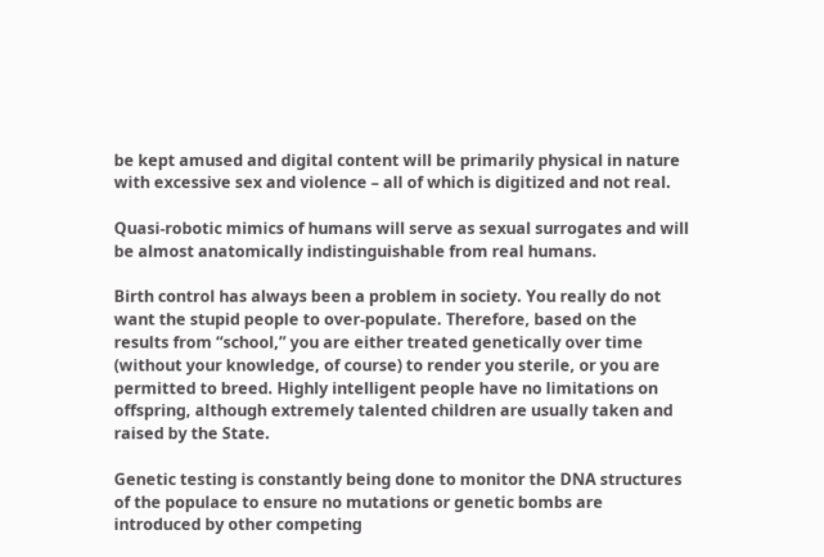be kept amused and digital content will be primarily physical in nature with excessive sex and violence – all of which is digitized and not real.

Quasi-robotic mimics of humans will serve as sexual surrogates and will be almost anatomically indistinguishable from real humans.

Birth control has always been a problem in society. You really do not want the stupid people to over-populate. Therefore, based on the results from “school,” you are either treated genetically over time (without your knowledge, of course) to render you sterile, or you are permitted to breed. Highly intelligent people have no limitations on offspring, although extremely talented children are usually taken and raised by the State.

Genetic testing is constantly being done to monitor the DNA structures of the populace to ensure no mutations or genetic bombs are introduced by other competing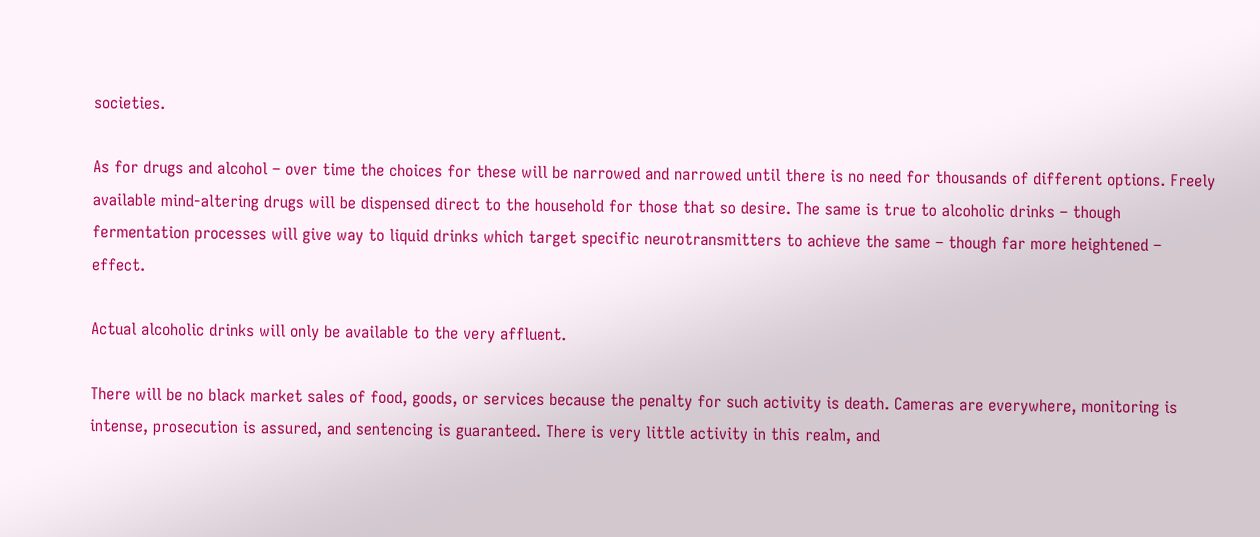societies.

As for drugs and alcohol – over time the choices for these will be narrowed and narrowed until there is no need for thousands of different options. Freely available mind-altering drugs will be dispensed direct to the household for those that so desire. The same is true to alcoholic drinks – though fermentation processes will give way to liquid drinks which target specific neurotransmitters to achieve the same – though far more heightened – effect.

Actual alcoholic drinks will only be available to the very affluent.

There will be no black market sales of food, goods, or services because the penalty for such activity is death. Cameras are everywhere, monitoring is intense, prosecution is assured, and sentencing is guaranteed. There is very little activity in this realm, and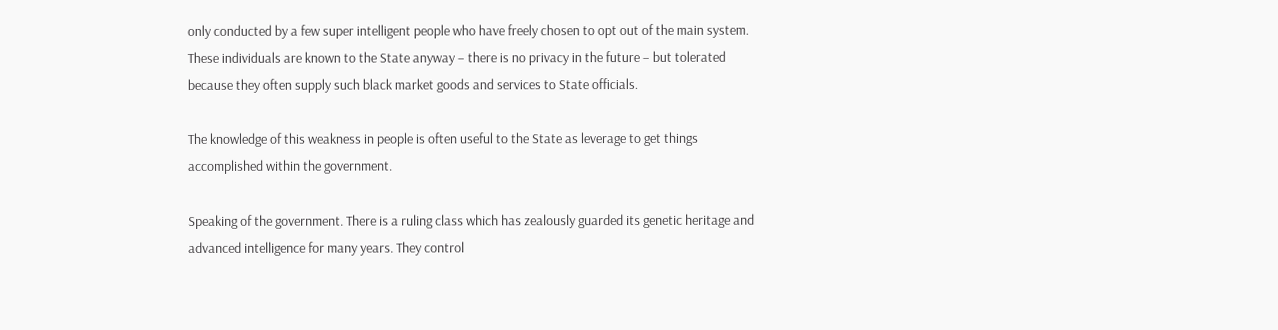only conducted by a few super intelligent people who have freely chosen to opt out of the main system. These individuals are known to the State anyway – there is no privacy in the future – but tolerated because they often supply such black market goods and services to State officials.

The knowledge of this weakness in people is often useful to the State as leverage to get things accomplished within the government.

Speaking of the government. There is a ruling class which has zealously guarded its genetic heritage and advanced intelligence for many years. They control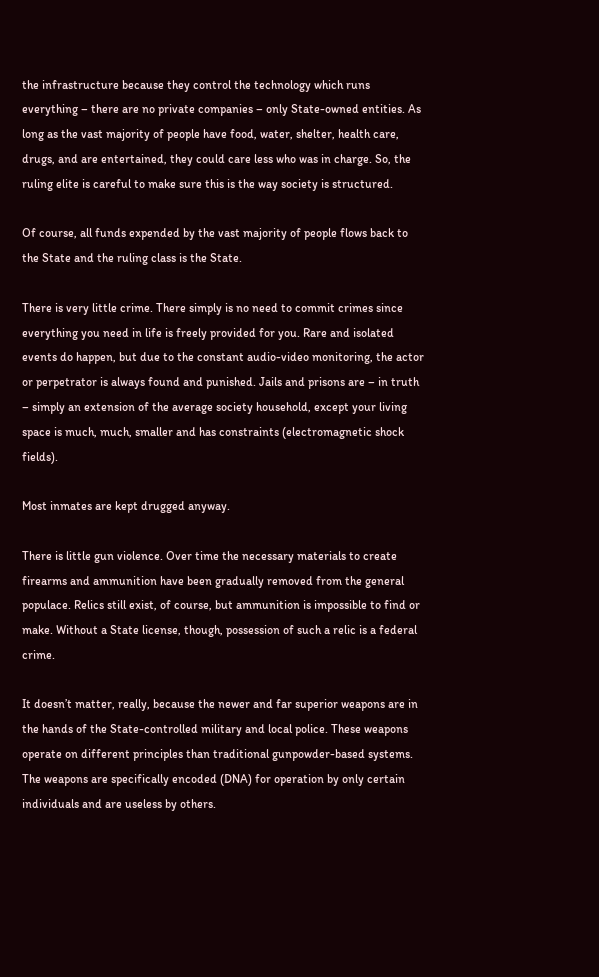the infrastructure because they control the technology which runs everything – there are no private companies – only State-owned entities. As long as the vast majority of people have food, water, shelter, health care, drugs, and are entertained, they could care less who was in charge. So, the ruling elite is careful to make sure this is the way society is structured.

Of course, all funds expended by the vast majority of people flows back to the State and the ruling class is the State.

There is very little crime. There simply is no need to commit crimes since everything you need in life is freely provided for you. Rare and isolated events do happen, but due to the constant audio-video monitoring, the actor or perpetrator is always found and punished. Jails and prisons are – in truth – simply an extension of the average society household, except your living space is much, much, smaller and has constraints (electromagnetic shock fields).

Most inmates are kept drugged anyway.

There is little gun violence. Over time the necessary materials to create firearms and ammunition have been gradually removed from the general populace. Relics still exist, of course, but ammunition is impossible to find or make. Without a State license, though, possession of such a relic is a federal crime.

It doesn’t matter, really, because the newer and far superior weapons are in the hands of the State-controlled military and local police. These weapons operate on different principles than traditional gunpowder-based systems. The weapons are specifically encoded (DNA) for operation by only certain individuals and are useless by others.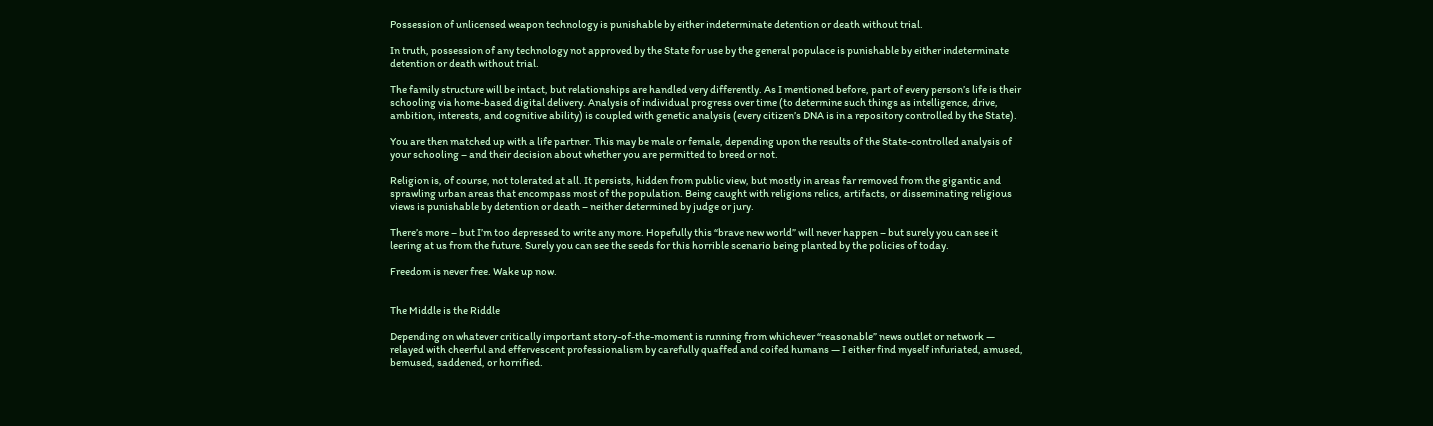Possession of unlicensed weapon technology is punishable by either indeterminate detention or death without trial.

In truth, possession of any technology not approved by the State for use by the general populace is punishable by either indeterminate detention or death without trial.

The family structure will be intact, but relationships are handled very differently. As I mentioned before, part of every person’s life is their schooling via home-based digital delivery. Analysis of individual progress over time (to determine such things as intelligence, drive, ambition, interests, and cognitive ability) is coupled with genetic analysis (every citizen’s DNA is in a repository controlled by the State).

You are then matched up with a life partner. This may be male or female, depending upon the results of the State-controlled analysis of your schooling – and their decision about whether you are permitted to breed or not.

Religion is, of course, not tolerated at all. It persists, hidden from public view, but mostly in areas far removed from the gigantic and sprawling urban areas that encompass most of the population. Being caught with religions relics, artifacts, or disseminating religious views is punishable by detention or death – neither determined by judge or jury.

There’s more – but I’m too depressed to write any more. Hopefully this “brave new world” will never happen – but surely you can see it leering at us from the future. Surely you can see the seeds for this horrible scenario being planted by the policies of today.

Freedom is never free. Wake up now.


The Middle is the Riddle

Depending on whatever critically important story-of-the-moment is running from whichever “reasonable” news outlet or network — relayed with cheerful and effervescent professionalism by carefully quaffed and coifed humans — I either find myself infuriated, amused, bemused, saddened, or horrified.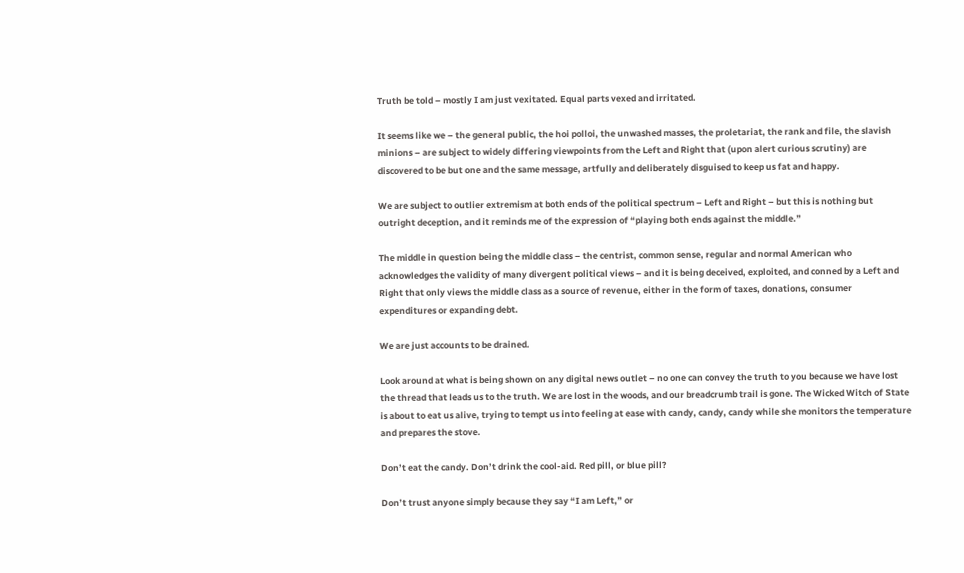Truth be told – mostly I am just vexitated. Equal parts vexed and irritated.

It seems like we – the general public, the hoi polloi, the unwashed masses, the proletariat, the rank and file, the slavish minions – are subject to widely differing viewpoints from the Left and Right that (upon alert curious scrutiny) are discovered to be but one and the same message, artfully and deliberately disguised to keep us fat and happy.

We are subject to outlier extremism at both ends of the political spectrum – Left and Right – but this is nothing but outright deception, and it reminds me of the expression of “playing both ends against the middle.”

The middle in question being the middle class – the centrist, common sense, regular and normal American who acknowledges the validity of many divergent political views – and it is being deceived, exploited, and conned by a Left and Right that only views the middle class as a source of revenue, either in the form of taxes, donations, consumer expenditures or expanding debt.

We are just accounts to be drained.

Look around at what is being shown on any digital news outlet – no one can convey the truth to you because we have lost the thread that leads us to the truth. We are lost in the woods, and our breadcrumb trail is gone. The Wicked Witch of State is about to eat us alive, trying to tempt us into feeling at ease with candy, candy, candy while she monitors the temperature and prepares the stove.

Don’t eat the candy. Don’t drink the cool-aid. Red pill, or blue pill?

Don’t trust anyone simply because they say “I am Left,” or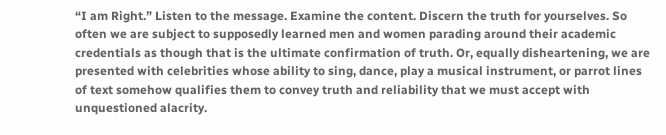“I am Right.” Listen to the message. Examine the content. Discern the truth for yourselves. So often we are subject to supposedly learned men and women parading around their academic credentials as though that is the ultimate confirmation of truth. Or, equally disheartening, we are presented with celebrities whose ability to sing, dance, play a musical instrument, or parrot lines of text somehow qualifies them to convey truth and reliability that we must accept with unquestioned alacrity.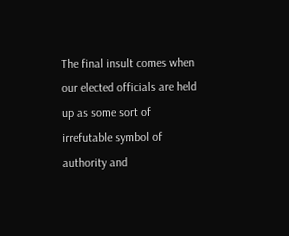The final insult comes when our elected officials are held up as some sort of irrefutable symbol of authority and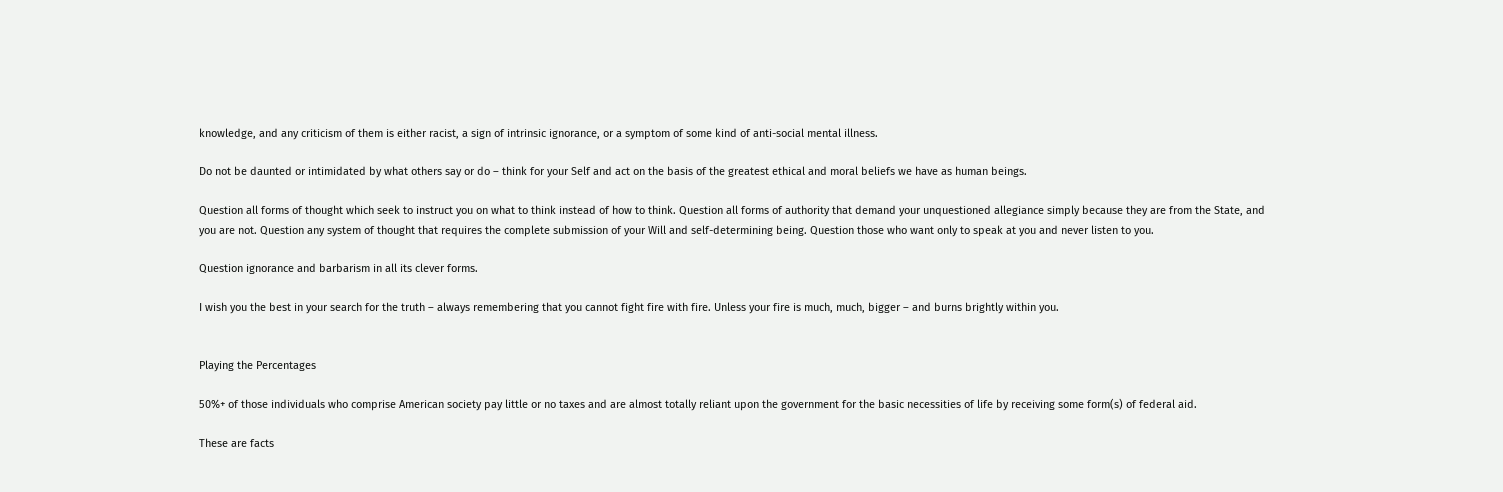knowledge, and any criticism of them is either racist, a sign of intrinsic ignorance, or a symptom of some kind of anti-social mental illness.

Do not be daunted or intimidated by what others say or do – think for your Self and act on the basis of the greatest ethical and moral beliefs we have as human beings.

Question all forms of thought which seek to instruct you on what to think instead of how to think. Question all forms of authority that demand your unquestioned allegiance simply because they are from the State, and you are not. Question any system of thought that requires the complete submission of your Will and self-determining being. Question those who want only to speak at you and never listen to you.

Question ignorance and barbarism in all its clever forms.

I wish you the best in your search for the truth – always remembering that you cannot fight fire with fire. Unless your fire is much, much, bigger – and burns brightly within you.


Playing the Percentages

50%+ of those individuals who comprise American society pay little or no taxes and are almost totally reliant upon the government for the basic necessities of life by receiving some form(s) of federal aid.

These are facts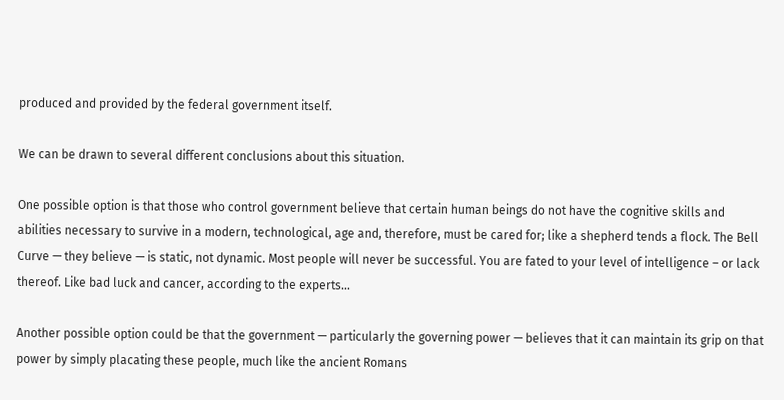produced and provided by the federal government itself.

We can be drawn to several different conclusions about this situation.

One possible option is that those who control government believe that certain human beings do not have the cognitive skills and abilities necessary to survive in a modern, technological, age and, therefore, must be cared for; like a shepherd tends a flock. The Bell Curve — they believe — is static, not dynamic. Most people will never be successful. You are fated to your level of intelligence – or lack thereof. Like bad luck and cancer, according to the experts…

Another possible option could be that the government — particularly the governing power — believes that it can maintain its grip on that power by simply placating these people, much like the ancient Romans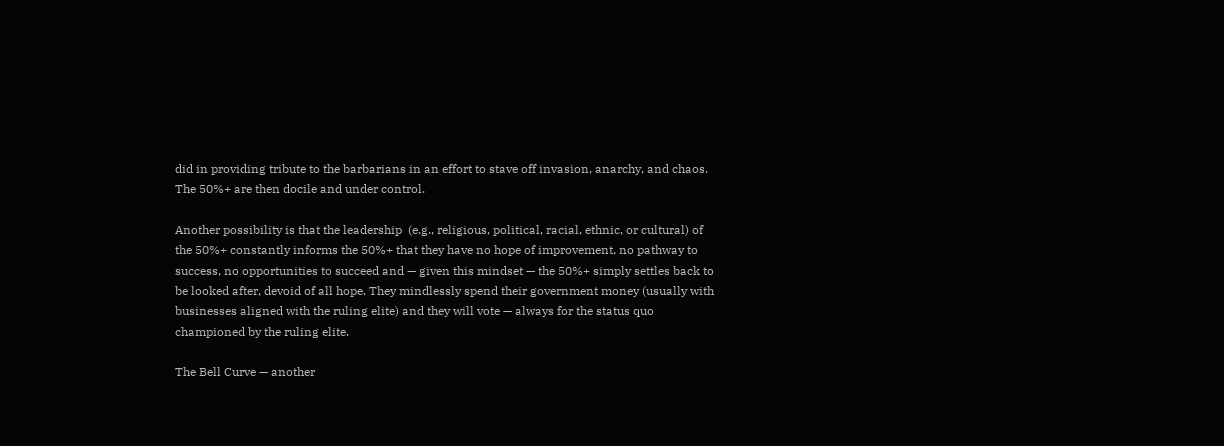did in providing tribute to the barbarians in an effort to stave off invasion, anarchy, and chaos. The 50%+ are then docile and under control.

Another possibility is that the leadership  (e.g., religious, political, racial, ethnic, or cultural) of the 50%+ constantly informs the 50%+ that they have no hope of improvement, no pathway to success, no opportunities to succeed and — given this mindset — the 50%+ simply settles back to be looked after, devoid of all hope. They mindlessly spend their government money (usually with businesses aligned with the ruling elite) and they will vote — always for the status quo championed by the ruling elite.

The Bell Curve — another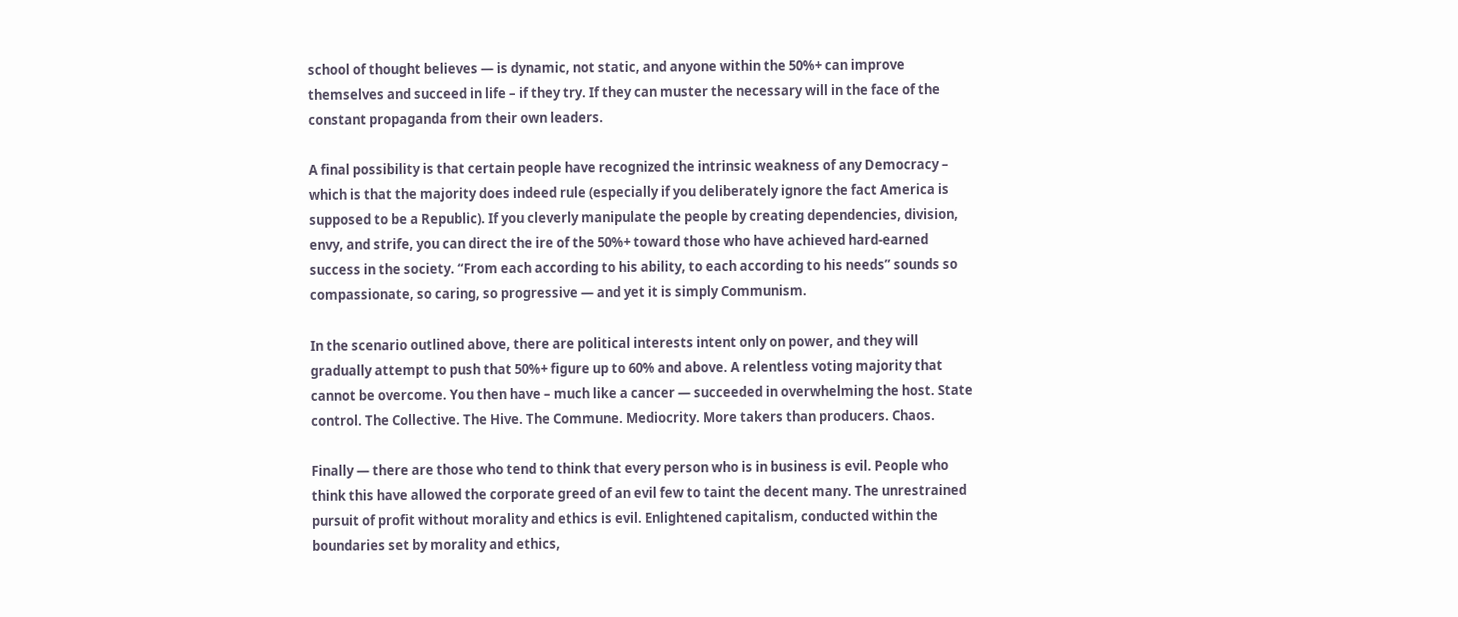school of thought believes — is dynamic, not static, and anyone within the 50%+ can improve themselves and succeed in life – if they try. If they can muster the necessary will in the face of the constant propaganda from their own leaders.

A final possibility is that certain people have recognized the intrinsic weakness of any Democracy – which is that the majority does indeed rule (especially if you deliberately ignore the fact America is supposed to be a Republic). If you cleverly manipulate the people by creating dependencies, division, envy, and strife, you can direct the ire of the 50%+ toward those who have achieved hard-earned success in the society. “From each according to his ability, to each according to his needs” sounds so compassionate, so caring, so progressive — and yet it is simply Communism.

In the scenario outlined above, there are political interests intent only on power, and they will gradually attempt to push that 50%+ figure up to 60% and above. A relentless voting majority that cannot be overcome. You then have – much like a cancer — succeeded in overwhelming the host. State control. The Collective. The Hive. The Commune. Mediocrity. More takers than producers. Chaos.

Finally — there are those who tend to think that every person who is in business is evil. People who think this have allowed the corporate greed of an evil few to taint the decent many. The unrestrained pursuit of profit without morality and ethics is evil. Enlightened capitalism, conducted within the boundaries set by morality and ethics,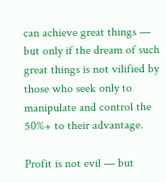can achieve great things — but only if the dream of such great things is not vilified by those who seek only to manipulate and control the 50%+ to their advantage.

Profit is not evil — but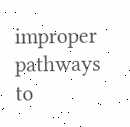improper pathways to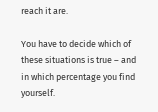reach it are.

You have to decide which of these situations is true – and in which percentage you find yourself.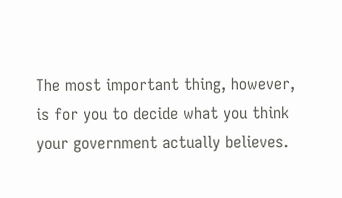The most important thing, however, is for you to decide what you think your government actually believes.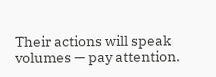Their actions will speak volumes — pay attention.